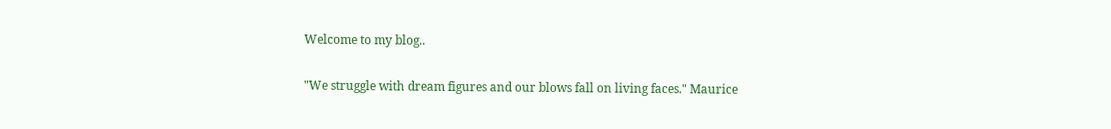Welcome to my blog..

"We struggle with dream figures and our blows fall on living faces." Maurice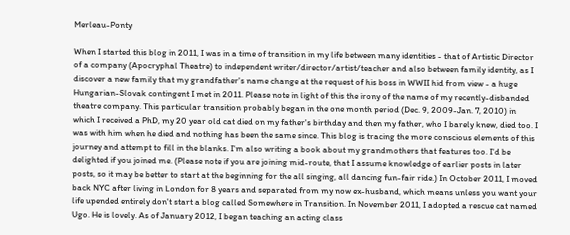Merleau-Ponty

When I started this blog in 2011, I was in a time of transition in my life between many identities - that of Artistic Director of a company (Apocryphal Theatre) to independent writer/director/artist/teacher and also between family identity, as I discover a new family that my grandfather's name change at the request of his boss in WWII hid from view - a huge Hungarian-Slovak contingent I met in 2011. Please note in light of this the irony of the name of my recently-disbanded theatre company. This particular transition probably began in the one month period (Dec. 9, 2009-Jan. 7, 2010) in which I received a PhD, my 20 year old cat died on my father's birthday and then my father, who I barely knew, died too. I was with him when he died and nothing has been the same since. This blog is tracing the more conscious elements of this journey and attempt to fill in the blanks. I'm also writing a book about my grandmothers that features too. I'd be delighted if you joined me. (Please note if you are joining mid-route, that I assume knowledge of earlier posts in later posts, so it may be better to start at the beginning for the all singing, all dancing fun-fair ride.) In October 2011, I moved back NYC after living in London for 8 years and separated from my now ex-husband, which means unless you want your life upended entirely don't start a blog called Somewhere in Transition. In November 2011, I adopted a rescue cat named Ugo. He is lovely. As of January 2012, I began teaching an acting class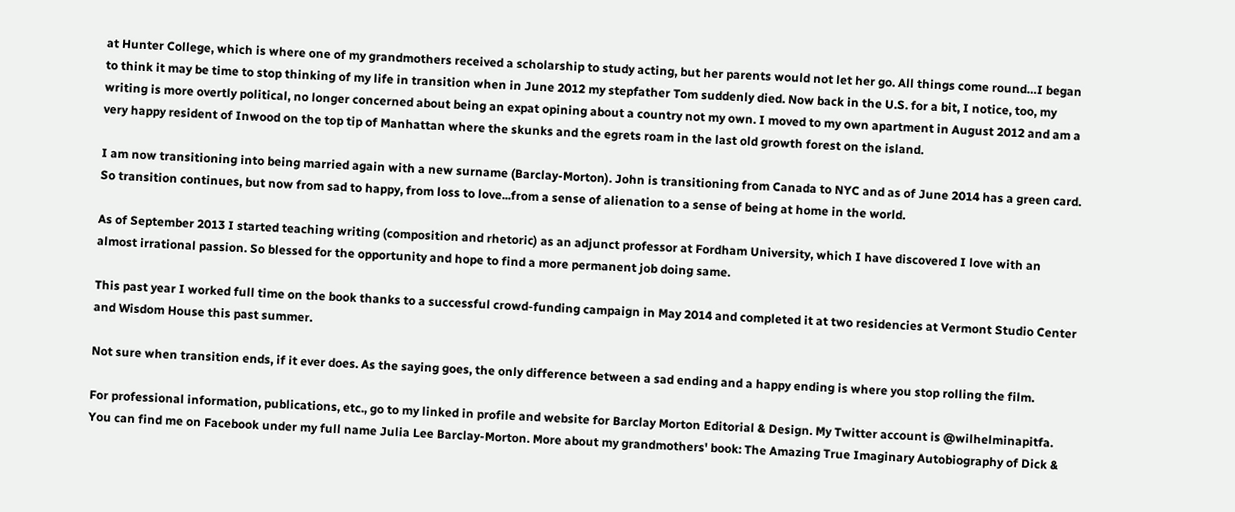at Hunter College, which is where one of my grandmothers received a scholarship to study acting, but her parents would not let her go. All things come round…I began to think it may be time to stop thinking of my life in transition when in June 2012 my stepfather Tom suddenly died. Now back in the U.S. for a bit, I notice, too, my writing is more overtly political, no longer concerned about being an expat opining about a country not my own. I moved to my own apartment in August 2012 and am a very happy resident of Inwood on the top tip of Manhattan where the skunks and the egrets roam in the last old growth forest on the island.

I am now transitioning into being married again with a new surname (Barclay-Morton). John is transitioning from Canada to NYC and as of June 2014 has a green card. So transition continues, but now from sad to happy, from loss to love...from a sense of alienation to a sense of being at home in the world.

As of September 2013 I started teaching writing (composition and rhetoric) as an adjunct professor at Fordham University, which I have discovered I love with an almost irrational passion. So blessed for the opportunity and hope to find a more permanent job doing same.

This past year I worked full time on the book thanks to a successful crowd-funding campaign in May 2014 and completed it at two residencies at Vermont Studio Center and Wisdom House this past summer.

Not sure when transition ends, if it ever does. As the saying goes, the only difference between a sad ending and a happy ending is where you stop rolling the film.

For professional information, publications, etc., go to my linked in profile and website for Barclay Morton Editorial & Design. My Twitter account is @wilhelminapitfa. You can find me on Facebook under my full name Julia Lee Barclay-Morton. More about my grandmothers' book: The Amazing True Imaginary Autobiography of Dick &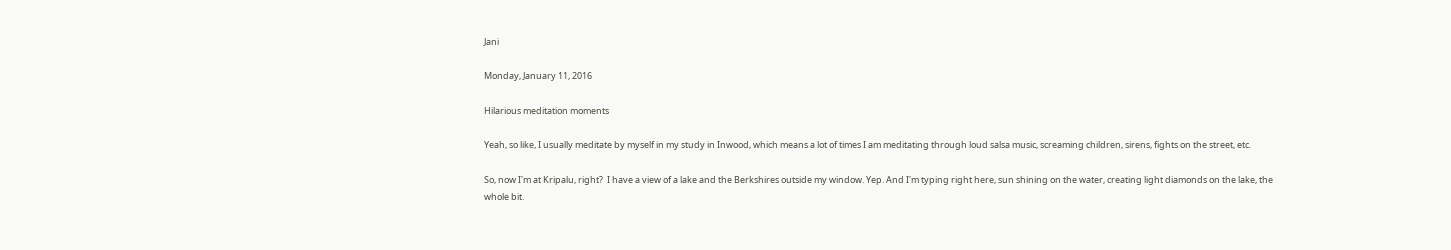Jani

Monday, January 11, 2016

Hilarious meditation moments

Yeah, so like, I usually meditate by myself in my study in Inwood, which means a lot of times I am meditating through loud salsa music, screaming children, sirens, fights on the street, etc.

So, now I'm at Kripalu, right?  I have a view of a lake and the Berkshires outside my window. Yep. And I'm typing right here, sun shining on the water, creating light diamonds on the lake, the whole bit.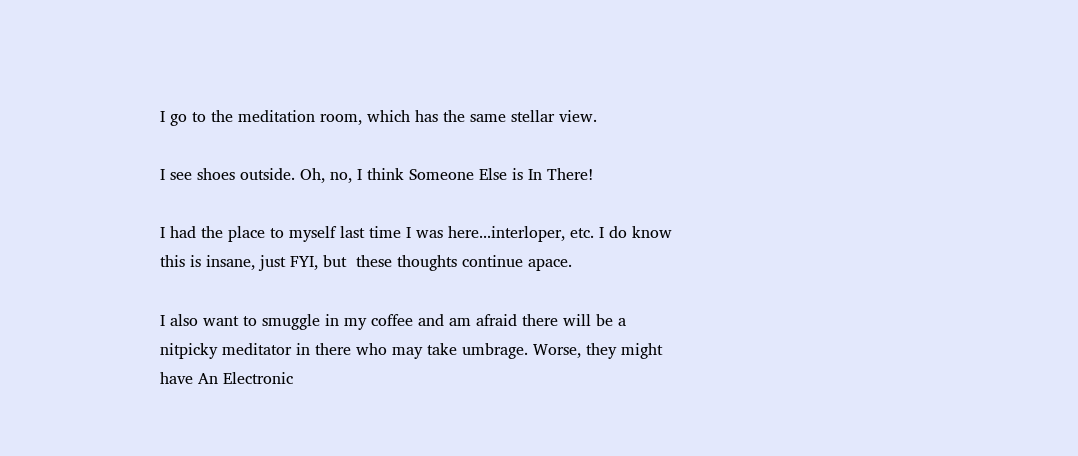I go to the meditation room, which has the same stellar view.

I see shoes outside. Oh, no, I think Someone Else is In There!

I had the place to myself last time I was here...interloper, etc. I do know this is insane, just FYI, but  these thoughts continue apace.

I also want to smuggle in my coffee and am afraid there will be a nitpicky meditator in there who may take umbrage. Worse, they might have An Electronic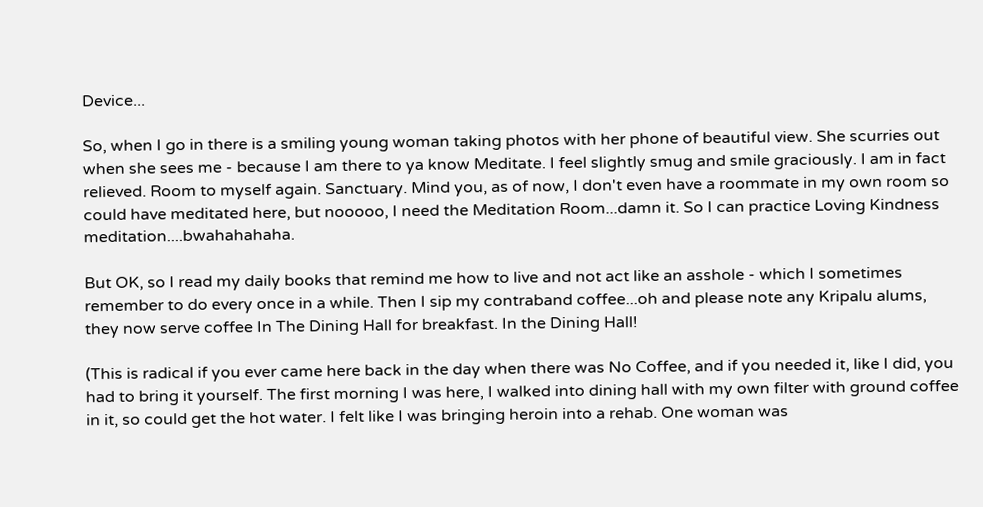Device...

So, when I go in there is a smiling young woman taking photos with her phone of beautiful view. She scurries out when she sees me - because I am there to ya know Meditate. I feel slightly smug and smile graciously. I am in fact relieved. Room to myself again. Sanctuary. Mind you, as of now, I don't even have a roommate in my own room so could have meditated here, but nooooo, I need the Meditation Room...damn it. So I can practice Loving Kindness meditation....bwahahahaha.

But OK, so I read my daily books that remind me how to live and not act like an asshole - which I sometimes remember to do every once in a while. Then I sip my contraband coffee...oh and please note any Kripalu alums, they now serve coffee In The Dining Hall for breakfast. In the Dining Hall!

(This is radical if you ever came here back in the day when there was No Coffee, and if you needed it, like I did, you had to bring it yourself. The first morning I was here, I walked into dining hall with my own filter with ground coffee in it, so could get the hot water. I felt like I was bringing heroin into a rehab. One woman was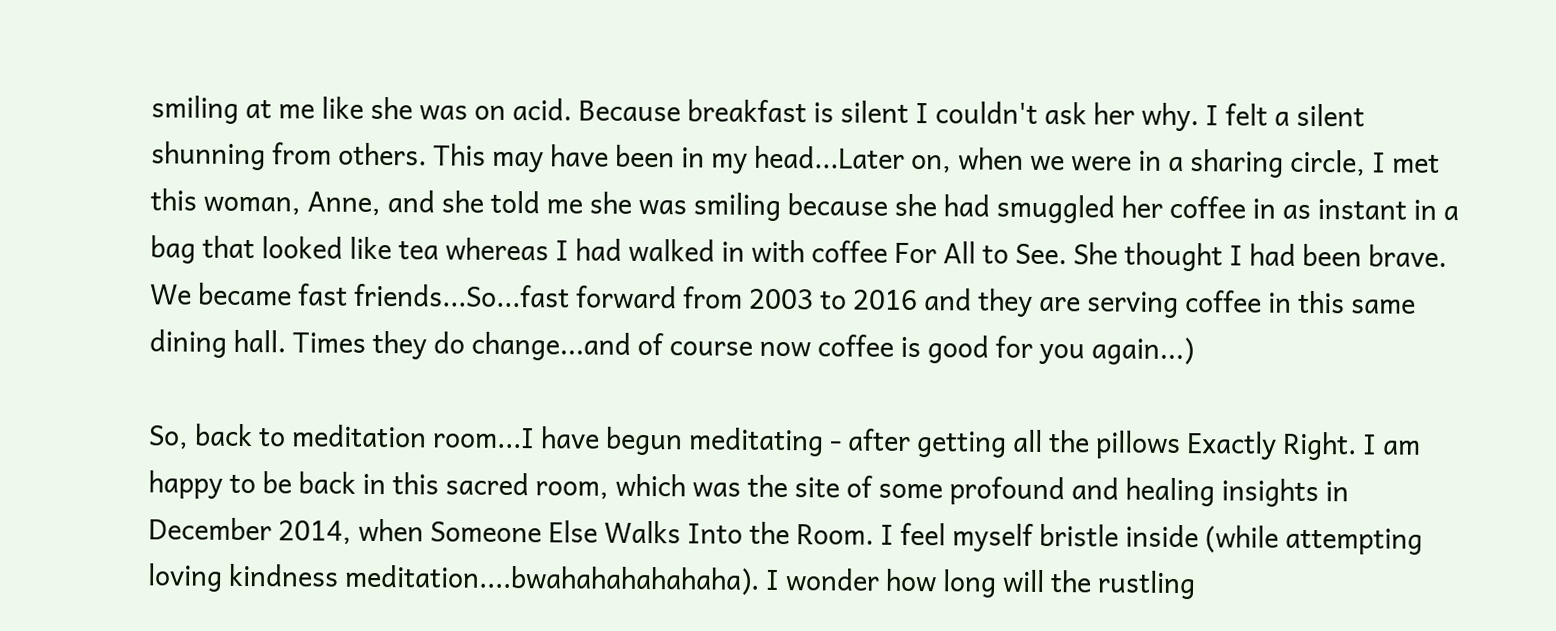smiling at me like she was on acid. Because breakfast is silent I couldn't ask her why. I felt a silent shunning from others. This may have been in my head...Later on, when we were in a sharing circle, I met this woman, Anne, and she told me she was smiling because she had smuggled her coffee in as instant in a bag that looked like tea whereas I had walked in with coffee For All to See. She thought I had been brave. We became fast friends...So...fast forward from 2003 to 2016 and they are serving coffee in this same dining hall. Times they do change...and of course now coffee is good for you again...)

So, back to meditation room...I have begun meditating - after getting all the pillows Exactly Right. I am happy to be back in this sacred room, which was the site of some profound and healing insights in December 2014, when Someone Else Walks Into the Room. I feel myself bristle inside (while attempting loving kindness meditation....bwahahahahahaha). I wonder how long will the rustling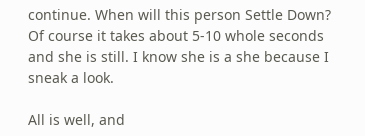continue. When will this person Settle Down? Of course it takes about 5-10 whole seconds and she is still. I know she is a she because I sneak a look.

All is well, and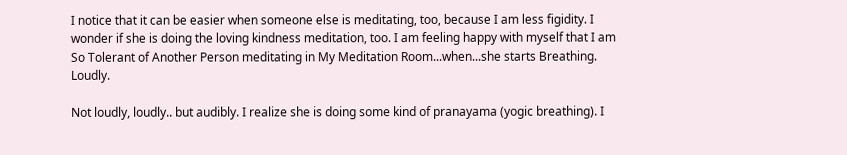I notice that it can be easier when someone else is meditating, too, because I am less figidity. I wonder if she is doing the loving kindness meditation, too. I am feeling happy with myself that I am So Tolerant of Another Person meditating in My Meditation Room...when...she starts Breathing. Loudly.

Not loudly, loudly.. but audibly. I realize she is doing some kind of pranayama (yogic breathing). I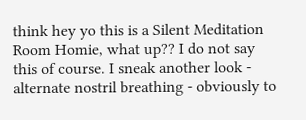think hey yo this is a Silent Meditation Room Homie, what up?? I do not say this of course. I sneak another look - alternate nostril breathing - obviously to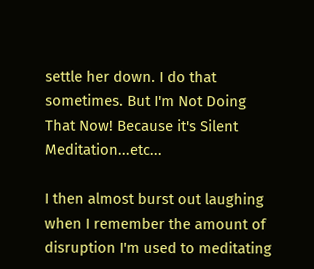settle her down. I do that sometimes. But I'm Not Doing That Now! Because it's Silent Meditation...etc...

I then almost burst out laughing when I remember the amount of disruption I'm used to meditating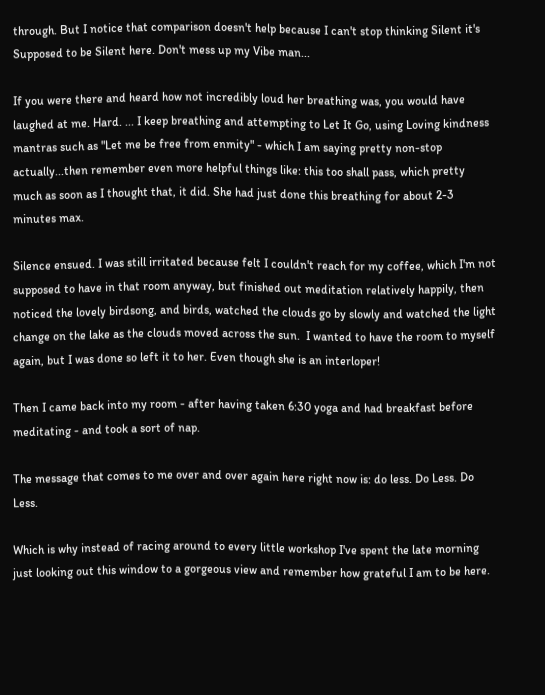through. But I notice that comparison doesn't help because I can't stop thinking Silent it's Supposed to be Silent here. Don't mess up my Vibe man...

If you were there and heard how not incredibly loud her breathing was, you would have laughed at me. Hard. ... I keep breathing and attempting to Let It Go, using Loving kindness mantras such as "Let me be free from enmity" - which I am saying pretty non-stop actually...then remember even more helpful things like: this too shall pass, which pretty much as soon as I thought that, it did. She had just done this breathing for about 2-3 minutes max.

Silence ensued. I was still irritated because felt I couldn't reach for my coffee, which I'm not supposed to have in that room anyway, but finished out meditation relatively happily, then noticed the lovely birdsong, and birds, watched the clouds go by slowly and watched the light change on the lake as the clouds moved across the sun.  I wanted to have the room to myself again, but I was done so left it to her. Even though she is an interloper!

Then I came back into my room - after having taken 6:30 yoga and had breakfast before meditating - and took a sort of nap.

The message that comes to me over and over again here right now is: do less. Do Less. Do Less.

Which is why instead of racing around to every little workshop I've spent the late morning just looking out this window to a gorgeous view and remember how grateful I am to be here.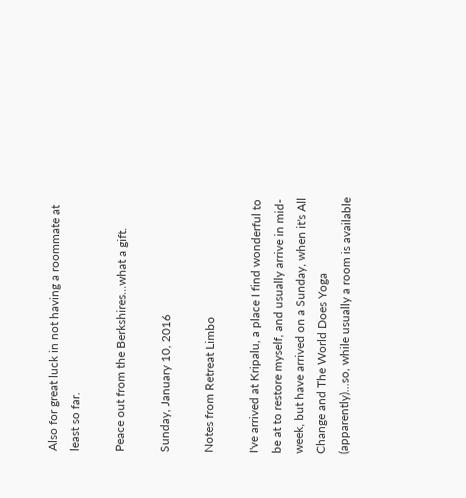Also for great luck in not having a roommate at least so far.

Peace out from the Berkshires...what a gift.

Sunday, January 10, 2016

Notes from Retreat Limbo

I've arrived at Kripalu, a place I find wonderful to be at to restore myself, and usually arrive in mid-week, but have arrived on a Sunday, when it's All Change and The World Does Yoga (apparently)...so, while usually a room is available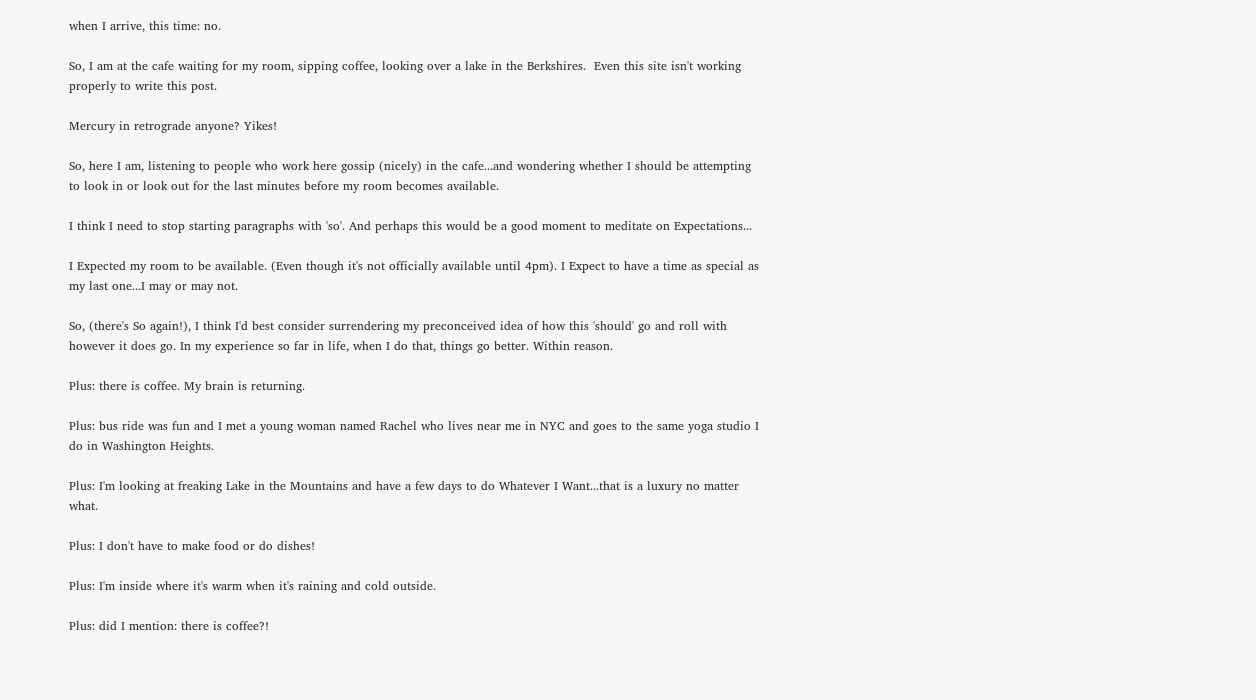when I arrive, this time: no.

So, I am at the cafe waiting for my room, sipping coffee, looking over a lake in the Berkshires.  Even this site isn't working properly to write this post.

Mercury in retrograde anyone? Yikes!

So, here I am, listening to people who work here gossip (nicely) in the cafe...and wondering whether I should be attempting to look in or look out for the last minutes before my room becomes available.

I think I need to stop starting paragraphs with 'so'. And perhaps this would be a good moment to meditate on Expectations...

I Expected my room to be available. (Even though it's not officially available until 4pm). I Expect to have a time as special as my last one...I may or may not.

So, (there's So again!), I think I'd best consider surrendering my preconceived idea of how this 'should' go and roll with however it does go. In my experience so far in life, when I do that, things go better. Within reason.

Plus: there is coffee. My brain is returning.

Plus: bus ride was fun and I met a young woman named Rachel who lives near me in NYC and goes to the same yoga studio I do in Washington Heights.

Plus: I'm looking at freaking Lake in the Mountains and have a few days to do Whatever I Want...that is a luxury no matter what.

Plus: I don't have to make food or do dishes!

Plus: I'm inside where it's warm when it's raining and cold outside.

Plus: did I mention: there is coffee?!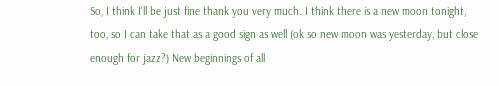So, I think I'll be just fine thank you very much. I think there is a new moon tonight, too, so I can take that as a good sign as well (ok so new moon was yesterday, but close enough for jazz?) New beginnings of all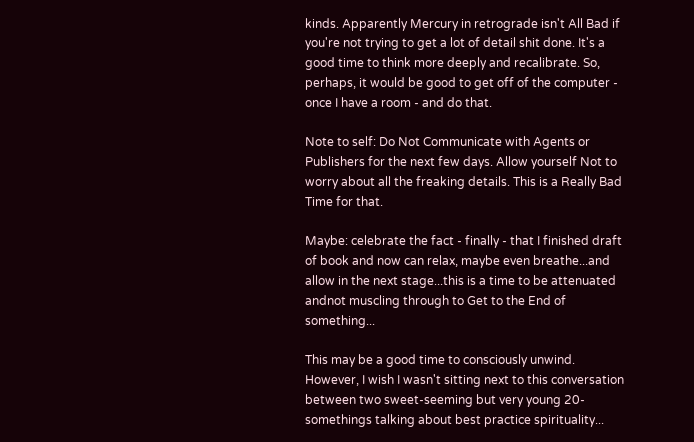kinds. Apparently Mercury in retrograde isn't All Bad if you're not trying to get a lot of detail shit done. It's a good time to think more deeply and recalibrate. So, perhaps, it would be good to get off of the computer - once I have a room - and do that.

Note to self: Do Not Communicate with Agents or Publishers for the next few days. Allow yourself Not to worry about all the freaking details. This is a Really Bad Time for that.

Maybe: celebrate the fact - finally - that I finished draft of book and now can relax, maybe even breathe...and allow in the next stage...this is a time to be attenuated  andnot muscling through to Get to the End of something...

This may be a good time to consciously unwind. However, I wish I wasn't sitting next to this conversation between two sweet-seeming but very young 20-somethings talking about best practice spirituality...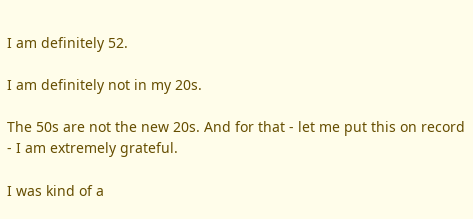I am definitely 52.

I am definitely not in my 20s.

The 50s are not the new 20s. And for that - let me put this on record - I am extremely grateful.

I was kind of a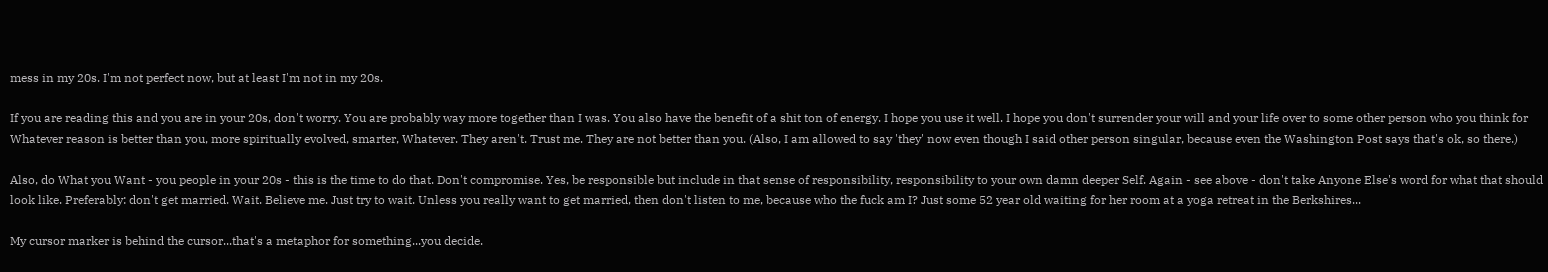mess in my 20s. I'm not perfect now, but at least I'm not in my 20s.

If you are reading this and you are in your 20s, don't worry. You are probably way more together than I was. You also have the benefit of a shit ton of energy. I hope you use it well. I hope you don't surrender your will and your life over to some other person who you think for Whatever reason is better than you, more spiritually evolved, smarter, Whatever. They aren't. Trust me. They are not better than you. (Also, I am allowed to say 'they' now even though I said other person singular, because even the Washington Post says that's ok, so there.)

Also, do What you Want - you people in your 20s - this is the time to do that. Don't compromise. Yes, be responsible but include in that sense of responsibility, responsibility to your own damn deeper Self. Again - see above - don't take Anyone Else's word for what that should look like. Preferably: don't get married. Wait. Believe me. Just try to wait. Unless you really want to get married, then don't listen to me, because who the fuck am I? Just some 52 year old waiting for her room at a yoga retreat in the Berkshires...

My cursor marker is behind the cursor...that's a metaphor for something...you decide.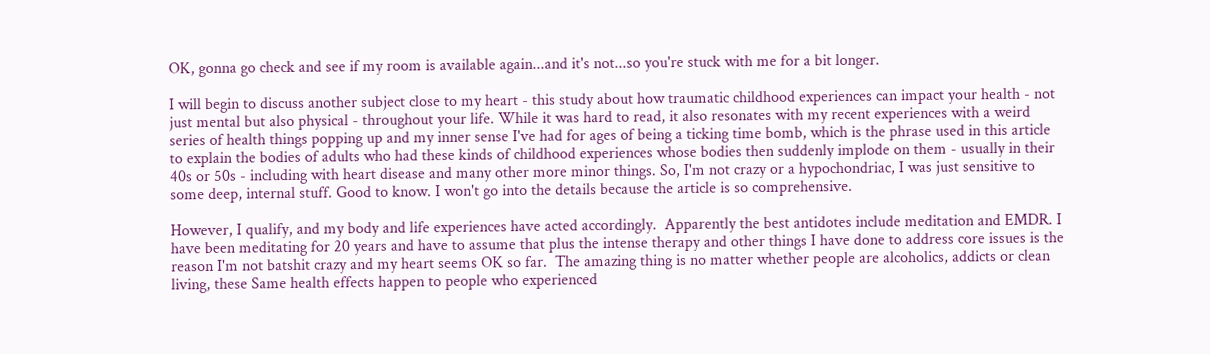OK, gonna go check and see if my room is available again...and it's not...so you're stuck with me for a bit longer.

I will begin to discuss another subject close to my heart - this study about how traumatic childhood experiences can impact your health - not just mental but also physical - throughout your life. While it was hard to read, it also resonates with my recent experiences with a weird series of health things popping up and my inner sense I've had for ages of being a ticking time bomb, which is the phrase used in this article to explain the bodies of adults who had these kinds of childhood experiences whose bodies then suddenly implode on them - usually in their 40s or 50s - including with heart disease and many other more minor things. So, I'm not crazy or a hypochondriac, I was just sensitive to some deep, internal stuff. Good to know. I won't go into the details because the article is so comprehensive.

However, I qualify, and my body and life experiences have acted accordingly.  Apparently the best antidotes include meditation and EMDR. I have been meditating for 20 years and have to assume that plus the intense therapy and other things I have done to address core issues is the reason I'm not batshit crazy and my heart seems OK so far.  The amazing thing is no matter whether people are alcoholics, addicts or clean living, these Same health effects happen to people who experienced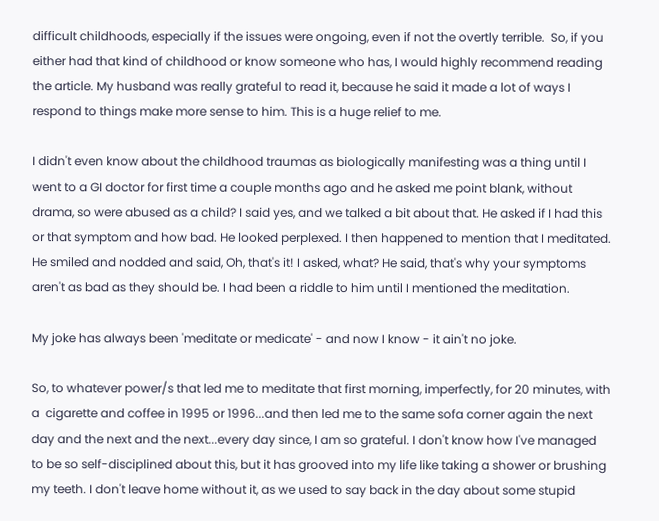difficult childhoods, especially if the issues were ongoing, even if not the overtly terrible.  So, if you either had that kind of childhood or know someone who has, I would highly recommend reading the article. My husband was really grateful to read it, because he said it made a lot of ways I respond to things make more sense to him. This is a huge relief to me.

I didn't even know about the childhood traumas as biologically manifesting was a thing until I went to a GI doctor for first time a couple months ago and he asked me point blank, without drama, so were abused as a child? I said yes, and we talked a bit about that. He asked if I had this or that symptom and how bad. He looked perplexed. I then happened to mention that I meditated. He smiled and nodded and said, Oh, that's it! I asked, what? He said, that's why your symptoms aren't as bad as they should be. I had been a riddle to him until I mentioned the meditation.

My joke has always been 'meditate or medicate' - and now I know - it ain't no joke.

So, to whatever power/s that led me to meditate that first morning, imperfectly, for 20 minutes, with a  cigarette and coffee in 1995 or 1996...and then led me to the same sofa corner again the next day and the next and the next...every day since, I am so grateful. I don't know how I've managed to be so self-disciplined about this, but it has grooved into my life like taking a shower or brushing my teeth. I don't leave home without it, as we used to say back in the day about some stupid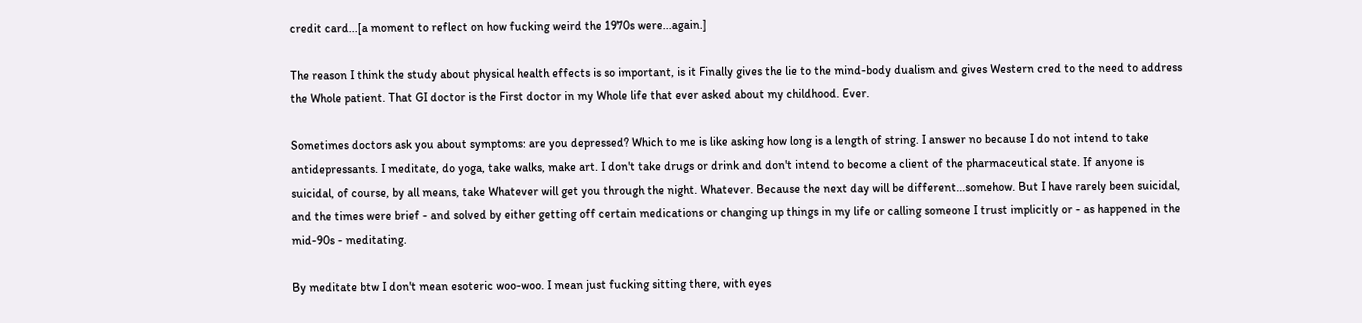credit card...[a moment to reflect on how fucking weird the 1970s were...again.]

The reason I think the study about physical health effects is so important, is it Finally gives the lie to the mind-body dualism and gives Western cred to the need to address the Whole patient. That GI doctor is the First doctor in my Whole life that ever asked about my childhood. Ever.

Sometimes doctors ask you about symptoms: are you depressed? Which to me is like asking how long is a length of string. I answer no because I do not intend to take antidepressants. I meditate, do yoga, take walks, make art. I don't take drugs or drink and don't intend to become a client of the pharmaceutical state. If anyone is suicidal, of course, by all means, take Whatever will get you through the night. Whatever. Because the next day will be different...somehow. But I have rarely been suicidal, and the times were brief - and solved by either getting off certain medications or changing up things in my life or calling someone I trust implicitly or - as happened in the mid-90s - meditating.

By meditate btw I don't mean esoteric woo-woo. I mean just fucking sitting there, with eyes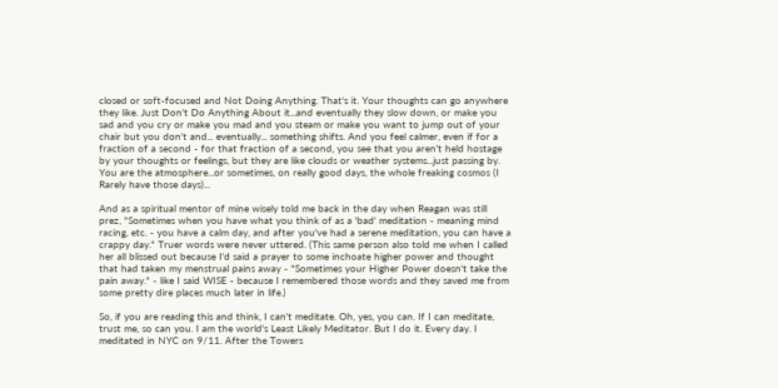closed or soft-focused and Not Doing Anything. That's it. Your thoughts can go anywhere they like. Just Don't Do Anything About it...and eventually they slow down, or make you sad and you cry or make you mad and you steam or make you want to jump out of your chair but you don't and... eventually... something shifts. And you feel calmer, even if for a fraction of a second - for that fraction of a second, you see that you aren't held hostage by your thoughts or feelings, but they are like clouds or weather systems...just passing by. You are the atmosphere...or sometimes, on really good days, the whole freaking cosmos (I Rarely have those days)...

And as a spiritual mentor of mine wisely told me back in the day when Reagan was still prez, "Sometimes when you have what you think of as a 'bad' meditation - meaning mind racing, etc. - you have a calm day, and after you've had a serene meditation, you can have a crappy day." Truer words were never uttered. (This same person also told me when I called her all blissed out because I'd said a prayer to some inchoate higher power and thought that had taken my menstrual pains away - "Sometimes your Higher Power doesn't take the pain away." - like I said WISE - because I remembered those words and they saved me from some pretty dire places much later in life.)

So, if you are reading this and think, I can't meditate. Oh, yes, you can. If I can meditate, trust me, so can you. I am the world's Least Likely Meditator. But I do it. Every day. I meditated in NYC on 9/11. After the Towers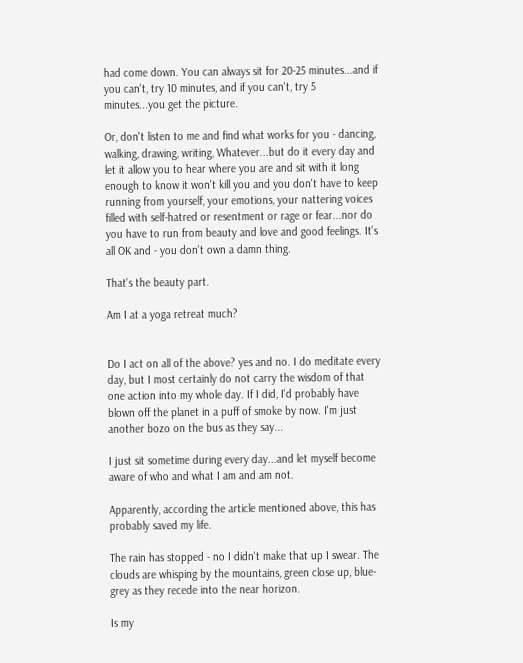had come down. You can always sit for 20-25 minutes...and if you can't, try 10 minutes, and if you can't, try 5 minutes...you get the picture.

Or, don't listen to me and find what works for you - dancing, walking, drawing, writing, Whatever...but do it every day and let it allow you to hear where you are and sit with it long enough to know it won't kill you and you don't have to keep running from yourself, your emotions, your nattering voices filled with self-hatred or resentment or rage or fear...nor do you have to run from beauty and love and good feelings. It's all OK and - you don't own a damn thing.

That's the beauty part.

Am I at a yoga retreat much?


Do I act on all of the above? yes and no. I do meditate every day, but I most certainly do not carry the wisdom of that one action into my whole day. If I did, I'd probably have blown off the planet in a puff of smoke by now. I'm just another bozo on the bus as they say...

I just sit sometime during every day...and let myself become aware of who and what I am and am not.

Apparently, according the article mentioned above, this has probably saved my life.

The rain has stopped - no I didn't make that up I swear. The clouds are whisping by the mountains, green close up, blue-grey as they recede into the near horizon.

Is my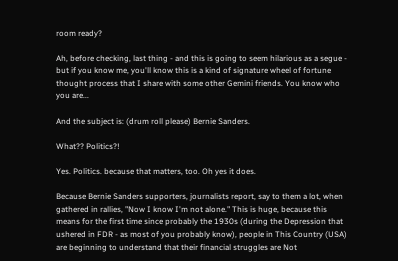room ready?

Ah, before checking, last thing - and this is going to seem hilarious as a segue - but if you know me, you'll know this is a kind of signature wheel of fortune thought process that I share with some other Gemini friends. You know who you are...

And the subject is: (drum roll please) Bernie Sanders.

What?? Politics?!

Yes. Politics. because that matters, too. Oh yes it does.

Because Bernie Sanders supporters, journalists report, say to them a lot, when gathered in rallies, "Now I know I'm not alone." This is huge, because this means for the first time since probably the 1930s (during the Depression that ushered in FDR - as most of you probably know), people in This Country (USA) are beginning to understand that their financial struggles are Not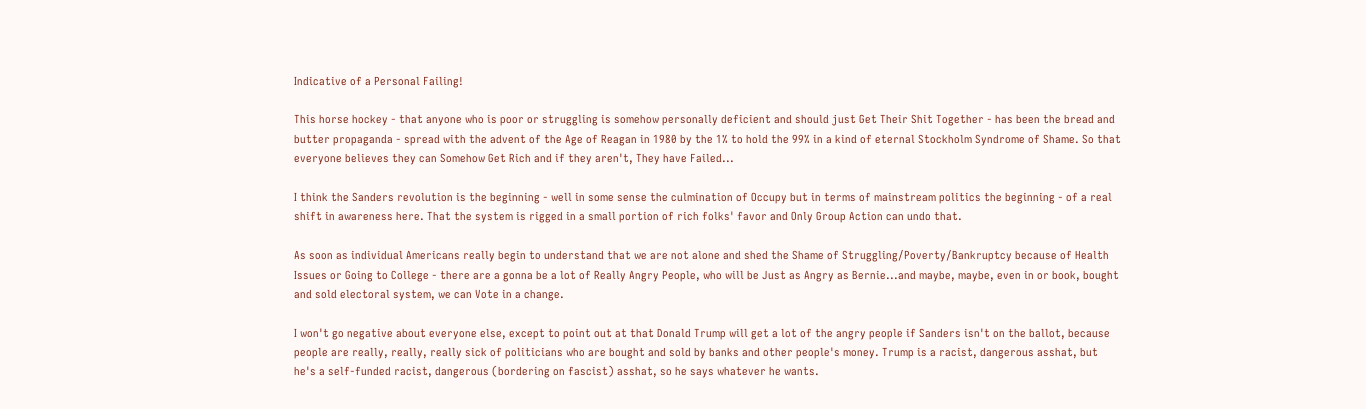Indicative of a Personal Failing!

This horse hockey - that anyone who is poor or struggling is somehow personally deficient and should just Get Their Shit Together - has been the bread and butter propaganda - spread with the advent of the Age of Reagan in 1980 by the 1% to hold the 99% in a kind of eternal Stockholm Syndrome of Shame. So that everyone believes they can Somehow Get Rich and if they aren't, They have Failed...

I think the Sanders revolution is the beginning - well in some sense the culmination of Occupy but in terms of mainstream politics the beginning - of a real shift in awareness here. That the system is rigged in a small portion of rich folks' favor and Only Group Action can undo that.

As soon as individual Americans really begin to understand that we are not alone and shed the Shame of Struggling/Poverty/Bankruptcy because of Health Issues or Going to College - there are a gonna be a lot of Really Angry People, who will be Just as Angry as Bernie...and maybe, maybe, even in or book, bought and sold electoral system, we can Vote in a change.

I won't go negative about everyone else, except to point out at that Donald Trump will get a lot of the angry people if Sanders isn't on the ballot, because people are really, really, really sick of politicians who are bought and sold by banks and other people's money. Trump is a racist, dangerous asshat, but he's a self-funded racist, dangerous (bordering on fascist) asshat, so he says whatever he wants.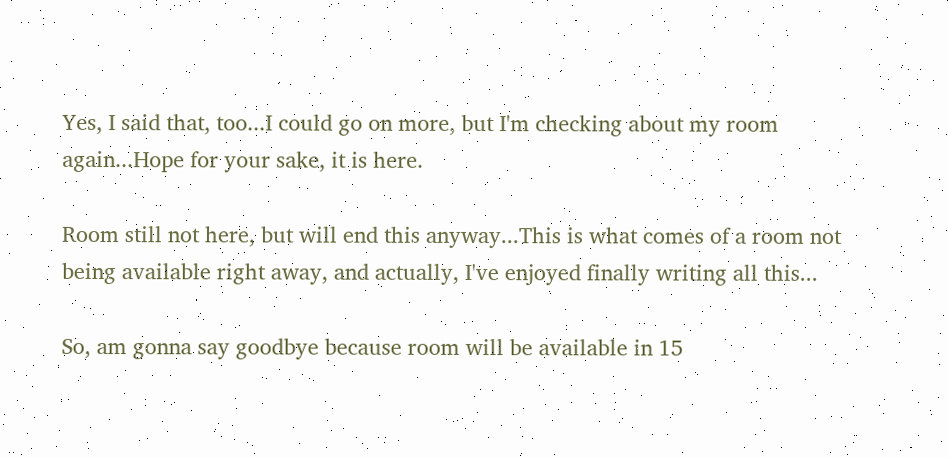Yes, I said that, too...I could go on more, but I'm checking about my room again...Hope for your sake, it is here.

Room still not here, but will end this anyway...This is what comes of a room not being available right away, and actually, I've enjoyed finally writing all this...

So, am gonna say goodbye because room will be available in 15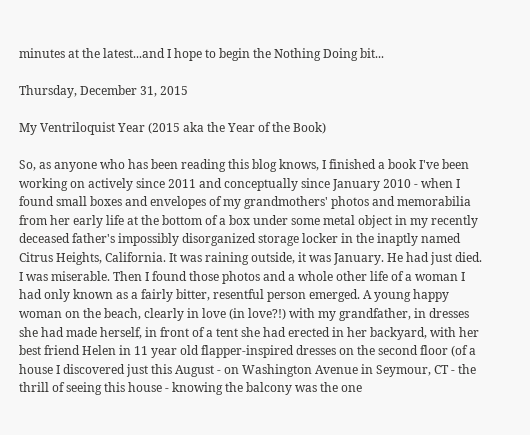minutes at the latest...and I hope to begin the Nothing Doing bit...

Thursday, December 31, 2015

My Ventriloquist Year (2015 aka the Year of the Book)

So, as anyone who has been reading this blog knows, I finished a book I've been working on actively since 2011 and conceptually since January 2010 - when I found small boxes and envelopes of my grandmothers' photos and memorabilia from her early life at the bottom of a box under some metal object in my recently deceased father's impossibly disorganized storage locker in the inaptly named Citrus Heights, California. It was raining outside, it was January. He had just died. I was miserable. Then I found those photos and a whole other life of a woman I had only known as a fairly bitter, resentful person emerged. A young happy woman on the beach, clearly in love (in love?!) with my grandfather, in dresses she had made herself, in front of a tent she had erected in her backyard, with her best friend Helen in 11 year old flapper-inspired dresses on the second floor (of a house I discovered just this August - on Washington Avenue in Seymour, CT - the thrill of seeing this house - knowing the balcony was the one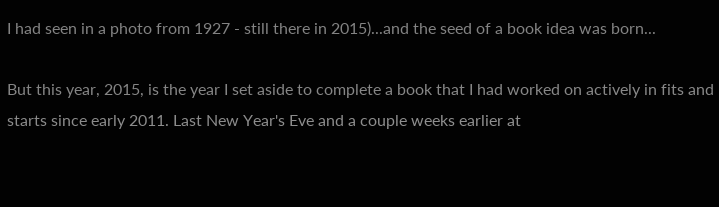I had seen in a photo from 1927 - still there in 2015)...and the seed of a book idea was born...

But this year, 2015, is the year I set aside to complete a book that I had worked on actively in fits and starts since early 2011. Last New Year's Eve and a couple weeks earlier at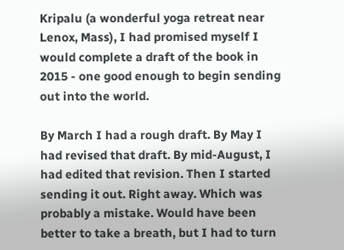Kripalu (a wonderful yoga retreat near Lenox, Mass), I had promised myself I would complete a draft of the book in 2015 - one good enough to begin sending out into the world.

By March I had a rough draft. By May I had revised that draft. By mid-August, I had edited that revision. Then I started sending it out. Right away. Which was probably a mistake. Would have been better to take a breath, but I had to turn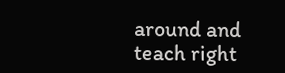around and teach right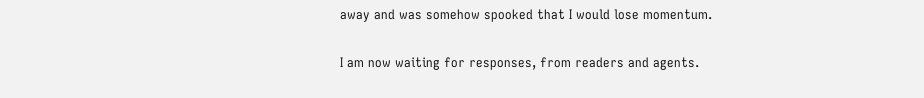away and was somehow spooked that I would lose momentum.

I am now waiting for responses, from readers and agents.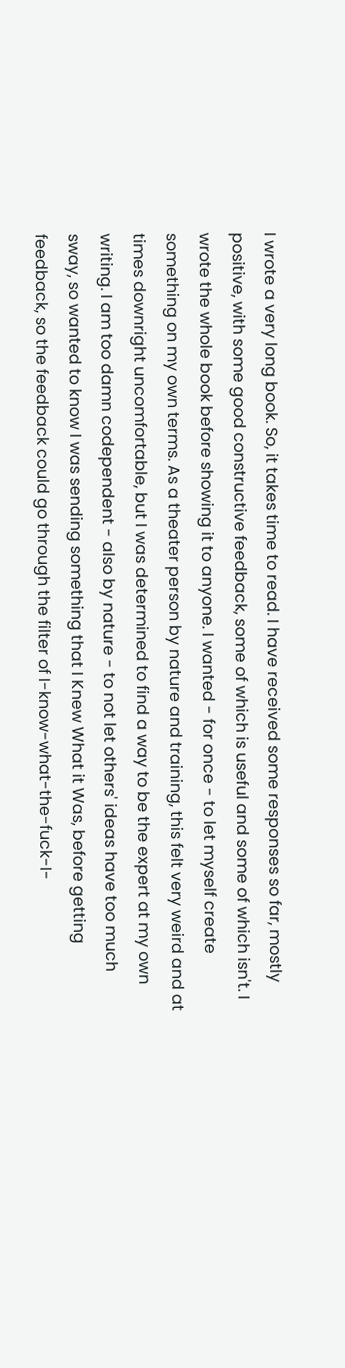I wrote a very long book. So, it takes time to read. I have received some responses so far, mostly positive, with some good constructive feedback, some of which is useful and some of which isn't. I wrote the whole book before showing it to anyone. I wanted - for once - to let myself create something on my own terms. As a theater person by nature and training, this felt very weird and at times downright uncomfortable, but I was determined to find a way to be the expert at my own writing. I am too damn codependent - also by nature - to not let others' ideas have too much sway, so wanted to know I was sending something that I Knew What it Was, before getting feedback, so the feedback could go through the filter of I-know-what-the-fuck-I-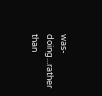was-doing...rather than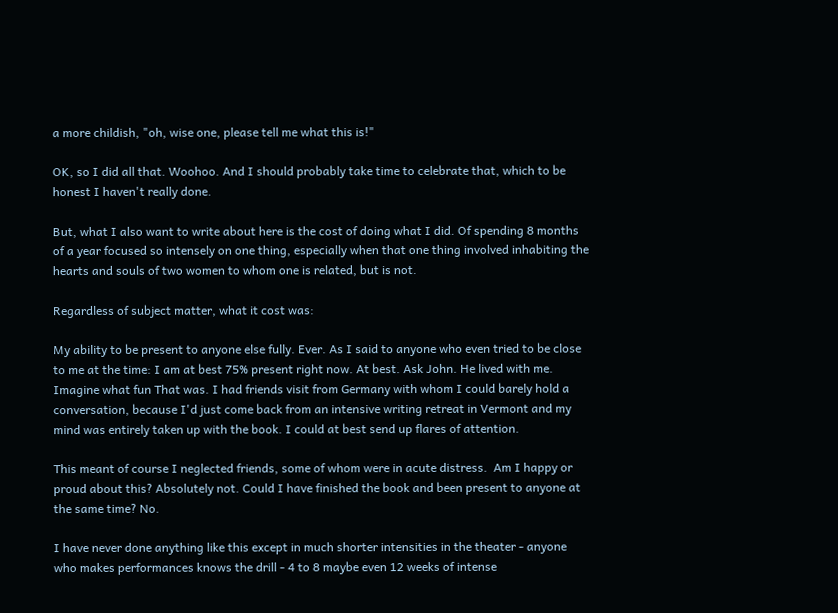a more childish, "oh, wise one, please tell me what this is!"

OK, so I did all that. Woohoo. And I should probably take time to celebrate that, which to be honest I haven't really done.

But, what I also want to write about here is the cost of doing what I did. Of spending 8 months of a year focused so intensely on one thing, especially when that one thing involved inhabiting the hearts and souls of two women to whom one is related, but is not.

Regardless of subject matter, what it cost was:

My ability to be present to anyone else fully. Ever. As I said to anyone who even tried to be close to me at the time: I am at best 75% present right now. At best. Ask John. He lived with me. Imagine what fun That was. I had friends visit from Germany with whom I could barely hold a conversation, because I'd just come back from an intensive writing retreat in Vermont and my mind was entirely taken up with the book. I could at best send up flares of attention.

This meant of course I neglected friends, some of whom were in acute distress.  Am I happy or proud about this? Absolutely not. Could I have finished the book and been present to anyone at the same time? No.

I have never done anything like this except in much shorter intensities in the theater - anyone who makes performances knows the drill - 4 to 8 maybe even 12 weeks of intense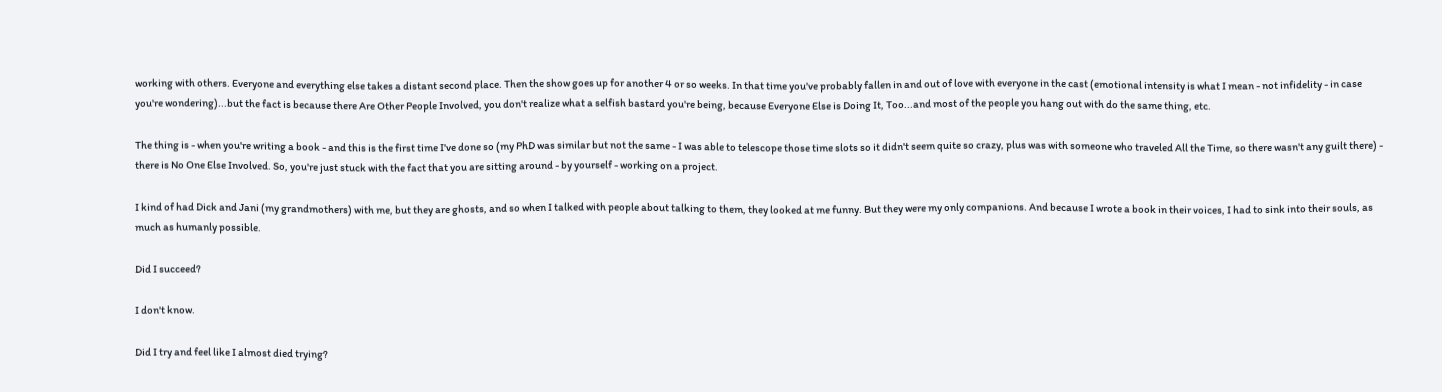working with others. Everyone and everything else takes a distant second place. Then the show goes up for another 4 or so weeks. In that time you've probably fallen in and out of love with everyone in the cast (emotional intensity is what I mean - not infidelity - in case you're wondering)...but the fact is because there Are Other People Involved, you don't realize what a selfish bastard you're being, because Everyone Else is Doing It, Too...and most of the people you hang out with do the same thing, etc.

The thing is - when you're writing a book - and this is the first time I've done so (my PhD was similar but not the same - I was able to telescope those time slots so it didn't seem quite so crazy, plus was with someone who traveled All the Time, so there wasn't any guilt there) - there is No One Else Involved. So, you're just stuck with the fact that you are sitting around - by yourself - working on a project.

I kind of had Dick and Jani (my grandmothers) with me, but they are ghosts, and so when I talked with people about talking to them, they looked at me funny. But they were my only companions. And because I wrote a book in their voices, I had to sink into their souls, as much as humanly possible.

Did I succeed?

I don't know.

Did I try and feel like I almost died trying?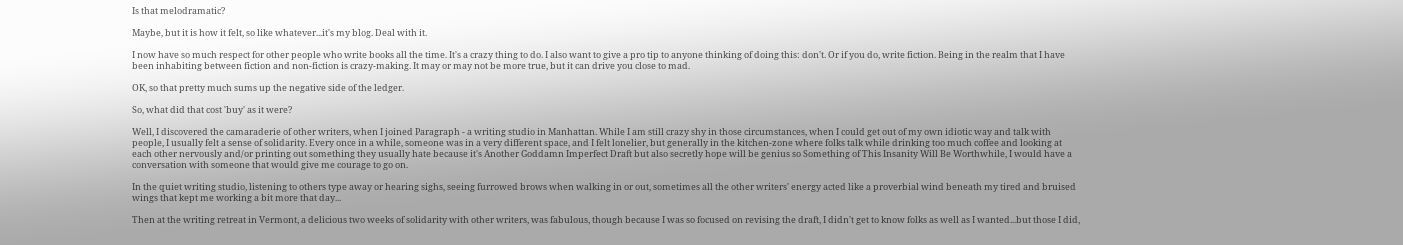Is that melodramatic?

Maybe, but it is how it felt, so like whatever...it's my blog. Deal with it.

I now have so much respect for other people who write books all the time. It's a crazy thing to do. I also want to give a pro tip to anyone thinking of doing this: don't. Or if you do, write fiction. Being in the realm that I have been inhabiting between fiction and non-fiction is crazy-making. It may or may not be more true, but it can drive you close to mad.

OK, so that pretty much sums up the negative side of the ledger.

So, what did that cost 'buy' as it were?

Well, I discovered the camaraderie of other writers, when I joined Paragraph - a writing studio in Manhattan. While I am still crazy shy in those circumstances, when I could get out of my own idiotic way and talk with people, I usually felt a sense of solidarity. Every once in a while, someone was in a very different space, and I felt lonelier, but generally in the kitchen-zone where folks talk while drinking too much coffee and looking at each other nervously and/or printing out something they usually hate because it's Another Goddamn Imperfect Draft but also secretly hope will be genius so Something of This Insanity Will Be Worthwhile, I would have a conversation with someone that would give me courage to go on.

In the quiet writing studio, listening to others type away or hearing sighs, seeing furrowed brows when walking in or out, sometimes all the other writers' energy acted like a proverbial wind beneath my tired and bruised wings that kept me working a bit more that day...

Then at the writing retreat in Vermont, a delicious two weeks of solidarity with other writers, was fabulous, though because I was so focused on revising the draft, I didn't get to know folks as well as I wanted...but those I did,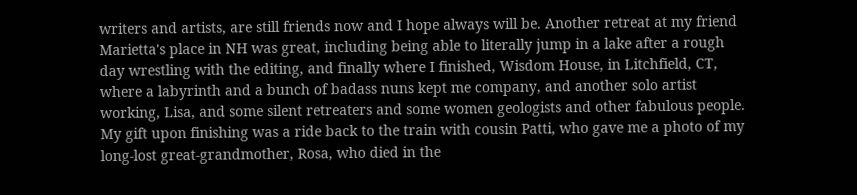writers and artists, are still friends now and I hope always will be. Another retreat at my friend Marietta's place in NH was great, including being able to literally jump in a lake after a rough day wrestling with the editing, and finally where I finished, Wisdom House, in Litchfield, CT, where a labyrinth and a bunch of badass nuns kept me company, and another solo artist working, Lisa, and some silent retreaters and some women geologists and other fabulous people. My gift upon finishing was a ride back to the train with cousin Patti, who gave me a photo of my long-lost great-grandmother, Rosa, who died in the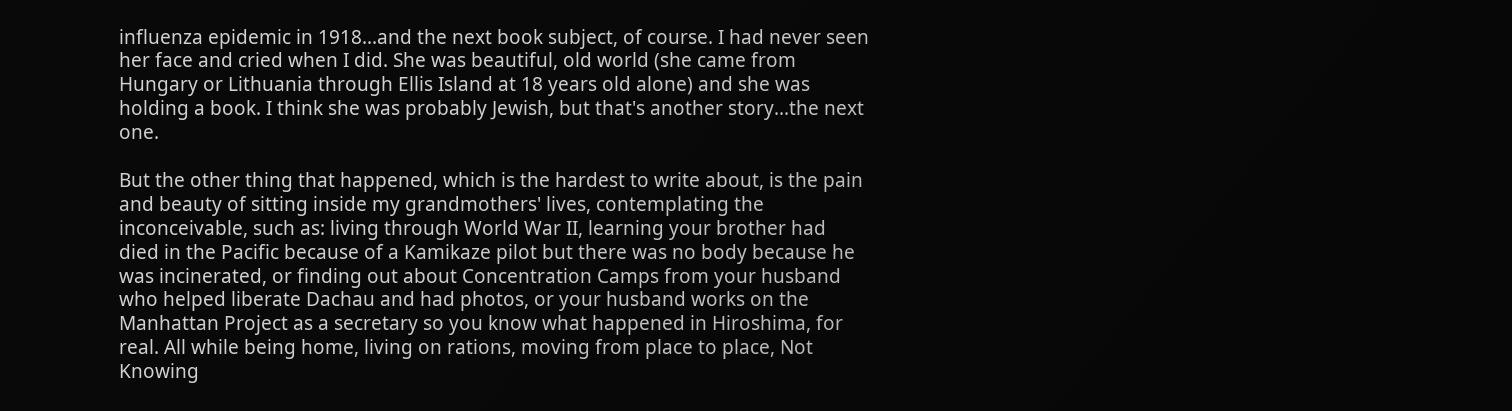influenza epidemic in 1918...and the next book subject, of course. I had never seen her face and cried when I did. She was beautiful, old world (she came from Hungary or Lithuania through Ellis Island at 18 years old alone) and she was holding a book. I think she was probably Jewish, but that's another story...the next one.

But the other thing that happened, which is the hardest to write about, is the pain and beauty of sitting inside my grandmothers' lives, contemplating the inconceivable, such as: living through World War II, learning your brother had died in the Pacific because of a Kamikaze pilot but there was no body because he was incinerated, or finding out about Concentration Camps from your husband who helped liberate Dachau and had photos, or your husband works on the Manhattan Project as a secretary so you know what happened in Hiroshima, for real. All while being home, living on rations, moving from place to place, Not Knowing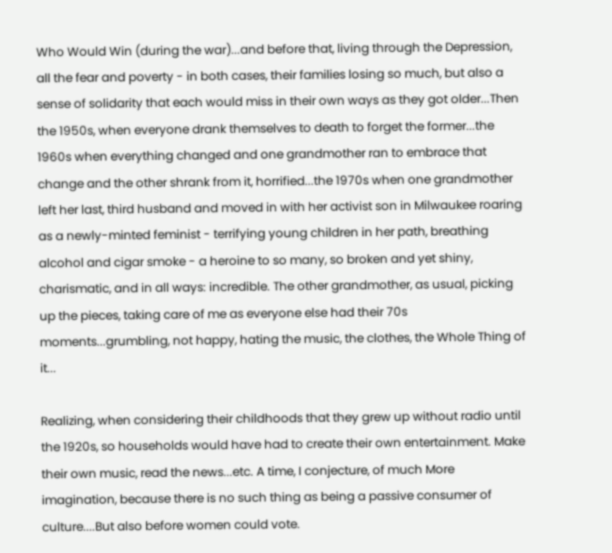Who Would Win (during the war)...and before that, living through the Depression, all the fear and poverty - in both cases, their families losing so much, but also a sense of solidarity that each would miss in their own ways as they got older...Then the 1950s, when everyone drank themselves to death to forget the former...the 1960s when everything changed and one grandmother ran to embrace that change and the other shrank from it, horrified...the 1970s when one grandmother left her last, third husband and moved in with her activist son in Milwaukee roaring as a newly-minted feminist - terrifying young children in her path, breathing alcohol and cigar smoke - a heroine to so many, so broken and yet shiny, charismatic, and in all ways: incredible. The other grandmother, as usual, picking up the pieces, taking care of me as everyone else had their 70s moments...grumbling, not happy, hating the music, the clothes, the Whole Thing of it...

Realizing, when considering their childhoods that they grew up without radio until the 1920s, so households would have had to create their own entertainment. Make their own music, read the news...etc. A time, I conjecture, of much More imagination, because there is no such thing as being a passive consumer of culture....But also before women could vote.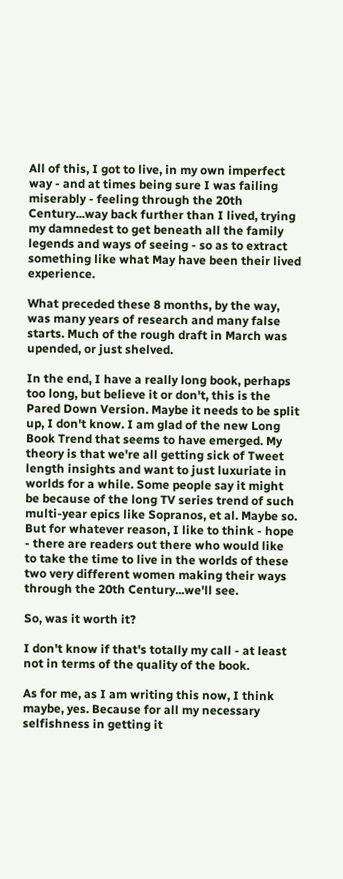All of this, I got to live, in my own imperfect way - and at times being sure I was failing miserably - feeling through the 20th Century...way back further than I lived, trying my damnedest to get beneath all the family legends and ways of seeing - so as to extract something like what May have been their lived experience.

What preceded these 8 months, by the way, was many years of research and many false starts. Much of the rough draft in March was upended, or just shelved.

In the end, I have a really long book, perhaps too long, but believe it or don't, this is the Pared Down Version. Maybe it needs to be split up, I don't know. I am glad of the new Long Book Trend that seems to have emerged. My theory is that we're all getting sick of Tweet length insights and want to just luxuriate in worlds for a while. Some people say it might be because of the long TV series trend of such multi-year epics like Sopranos, et al. Maybe so. But for whatever reason, I like to think - hope - there are readers out there who would like to take the time to live in the worlds of these two very different women making their ways through the 20th Century...we'll see.

So, was it worth it?

I don't know if that's totally my call - at least not in terms of the quality of the book.

As for me, as I am writing this now, I think maybe, yes. Because for all my necessary selfishness in getting it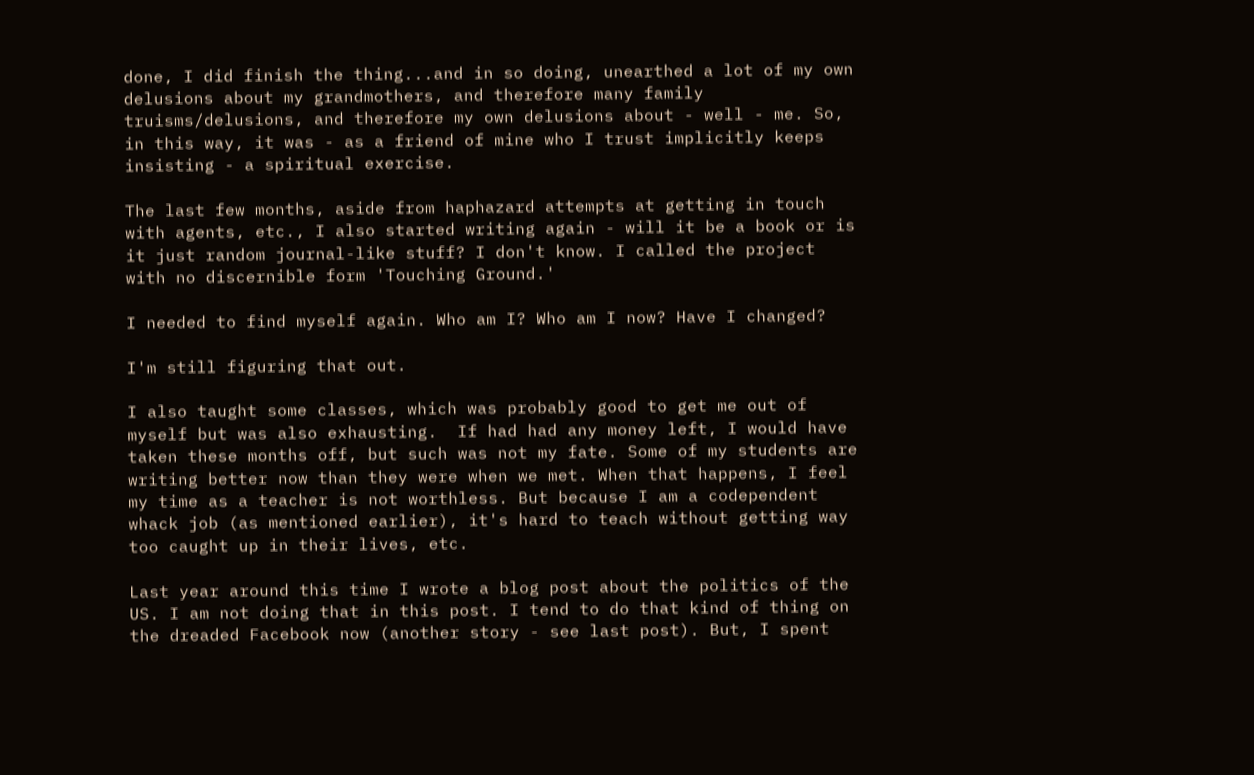done, I did finish the thing...and in so doing, unearthed a lot of my own delusions about my grandmothers, and therefore many family truisms/delusions, and therefore my own delusions about - well - me. So, in this way, it was - as a friend of mine who I trust implicitly keeps insisting - a spiritual exercise.

The last few months, aside from haphazard attempts at getting in touch with agents, etc., I also started writing again - will it be a book or is it just random journal-like stuff? I don't know. I called the project with no discernible form 'Touching Ground.'

I needed to find myself again. Who am I? Who am I now? Have I changed?

I'm still figuring that out.

I also taught some classes, which was probably good to get me out of myself but was also exhausting.  If had had any money left, I would have taken these months off, but such was not my fate. Some of my students are writing better now than they were when we met. When that happens, I feel my time as a teacher is not worthless. But because I am a codependent whack job (as mentioned earlier), it's hard to teach without getting way too caught up in their lives, etc.

Last year around this time I wrote a blog post about the politics of the US. I am not doing that in this post. I tend to do that kind of thing on the dreaded Facebook now (another story - see last post). But, I spent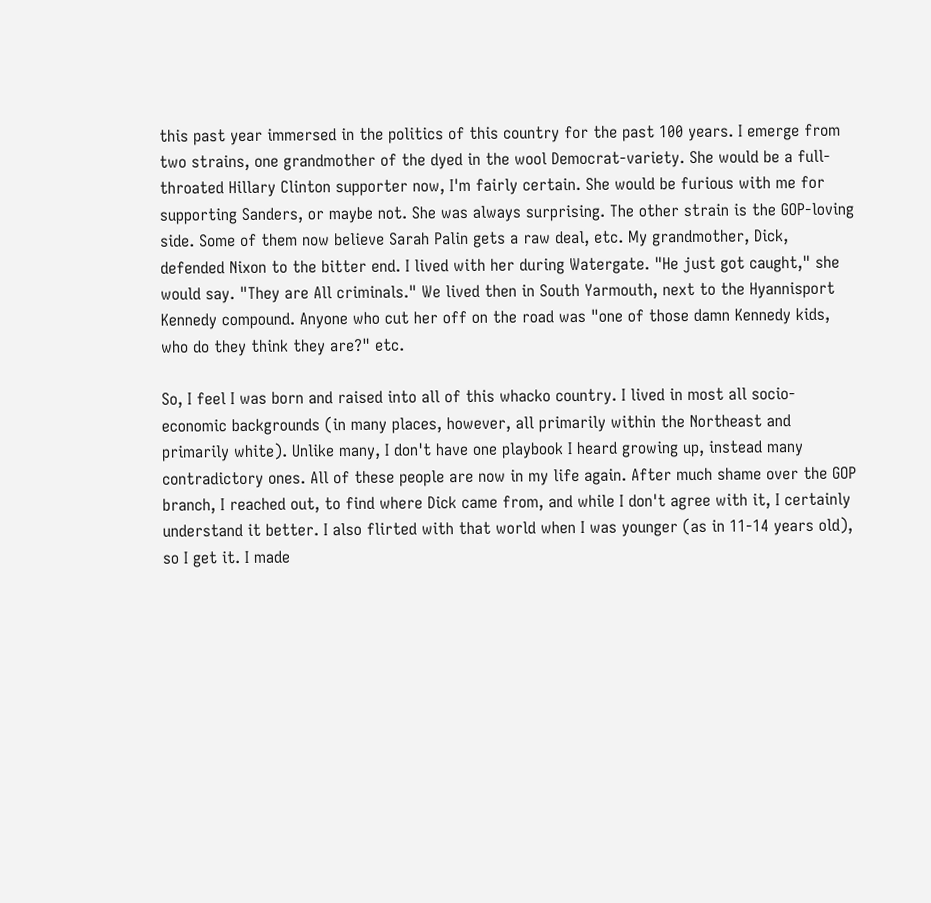this past year immersed in the politics of this country for the past 100 years. I emerge from two strains, one grandmother of the dyed in the wool Democrat-variety. She would be a full-throated Hillary Clinton supporter now, I'm fairly certain. She would be furious with me for supporting Sanders, or maybe not. She was always surprising. The other strain is the GOP-loving side. Some of them now believe Sarah Palin gets a raw deal, etc. My grandmother, Dick, defended Nixon to the bitter end. I lived with her during Watergate. "He just got caught," she would say. "They are All criminals." We lived then in South Yarmouth, next to the Hyannisport Kennedy compound. Anyone who cut her off on the road was "one of those damn Kennedy kids, who do they think they are?" etc.

So, I feel I was born and raised into all of this whacko country. I lived in most all socio-economic backgrounds (in many places, however, all primarily within the Northeast and primarily white). Unlike many, I don't have one playbook I heard growing up, instead many contradictory ones. All of these people are now in my life again. After much shame over the GOP branch, I reached out, to find where Dick came from, and while I don't agree with it, I certainly understand it better. I also flirted with that world when I was younger (as in 11-14 years old), so I get it. I made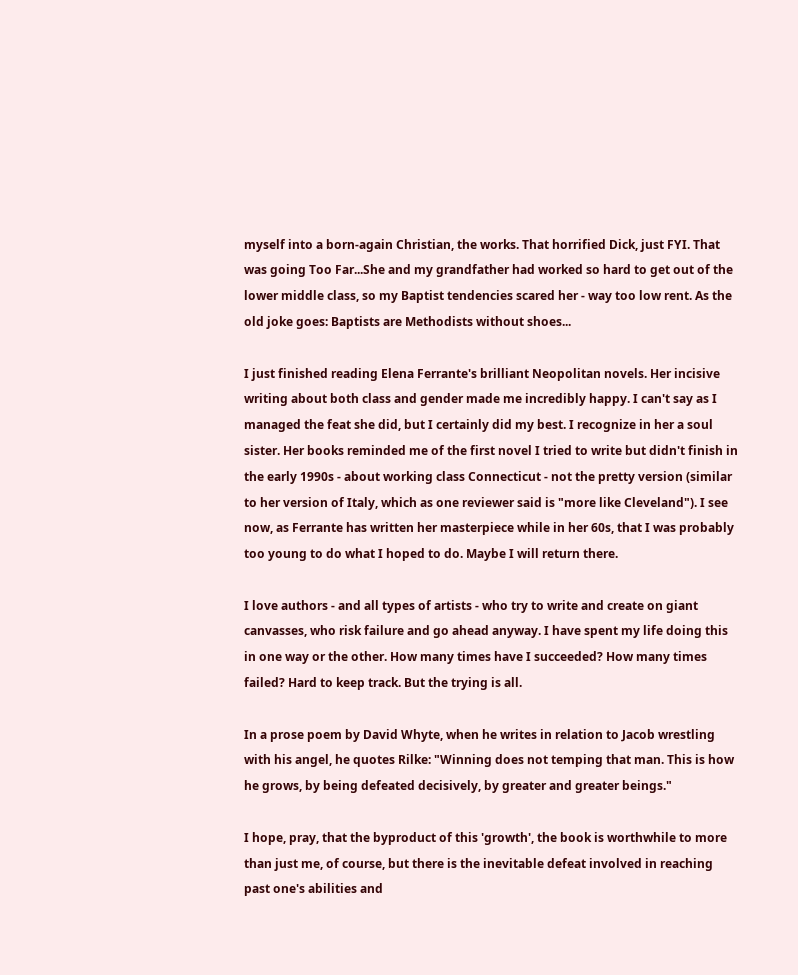myself into a born-again Christian, the works. That horrified Dick, just FYI. That was going Too Far...She and my grandfather had worked so hard to get out of the lower middle class, so my Baptist tendencies scared her - way too low rent. As the old joke goes: Baptists are Methodists without shoes...

I just finished reading Elena Ferrante's brilliant Neopolitan novels. Her incisive writing about both class and gender made me incredibly happy. I can't say as I managed the feat she did, but I certainly did my best. I recognize in her a soul sister. Her books reminded me of the first novel I tried to write but didn't finish in the early 1990s - about working class Connecticut - not the pretty version (similar to her version of Italy, which as one reviewer said is "more like Cleveland"). I see now, as Ferrante has written her masterpiece while in her 60s, that I was probably too young to do what I hoped to do. Maybe I will return there.

I love authors - and all types of artists - who try to write and create on giant canvasses, who risk failure and go ahead anyway. I have spent my life doing this in one way or the other. How many times have I succeeded? How many times failed? Hard to keep track. But the trying is all.

In a prose poem by David Whyte, when he writes in relation to Jacob wrestling with his angel, he quotes Rilke: "Winning does not temping that man. This is how he grows, by being defeated decisively, by greater and greater beings."

I hope, pray, that the byproduct of this 'growth', the book is worthwhile to more than just me, of course, but there is the inevitable defeat involved in reaching past one's abilities and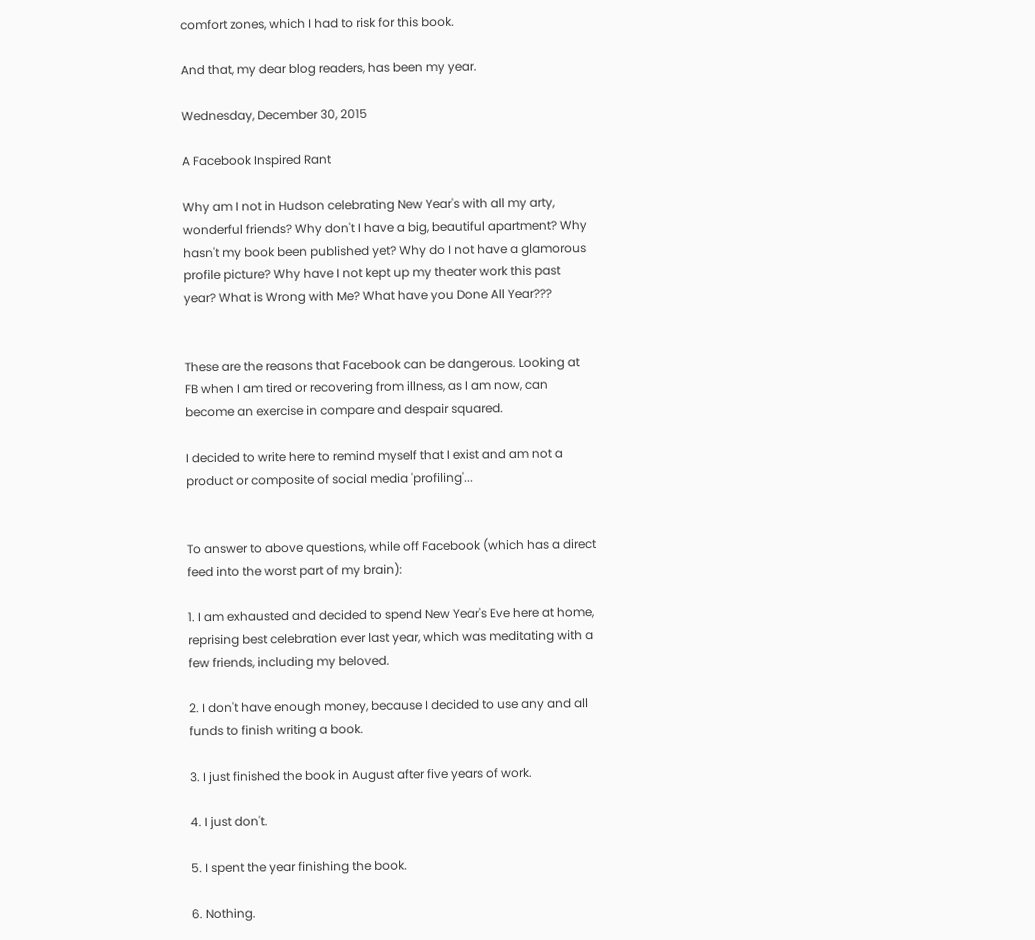comfort zones, which I had to risk for this book.

And that, my dear blog readers, has been my year.

Wednesday, December 30, 2015

A Facebook Inspired Rant

Why am I not in Hudson celebrating New Year's with all my arty, wonderful friends? Why don't I have a big, beautiful apartment? Why hasn't my book been published yet? Why do I not have a glamorous profile picture? Why have I not kept up my theater work this past year? What is Wrong with Me? What have you Done All Year???


These are the reasons that Facebook can be dangerous. Looking at FB when I am tired or recovering from illness, as I am now, can become an exercise in compare and despair squared.

I decided to write here to remind myself that I exist and am not a product or composite of social media 'profiling'...


To answer to above questions, while off Facebook (which has a direct feed into the worst part of my brain):

1. I am exhausted and decided to spend New Year's Eve here at home, reprising best celebration ever last year, which was meditating with a few friends, including my beloved.

2. I don't have enough money, because I decided to use any and all funds to finish writing a book.

3. I just finished the book in August after five years of work.

4. I just don't.

5. I spent the year finishing the book.

6. Nothing.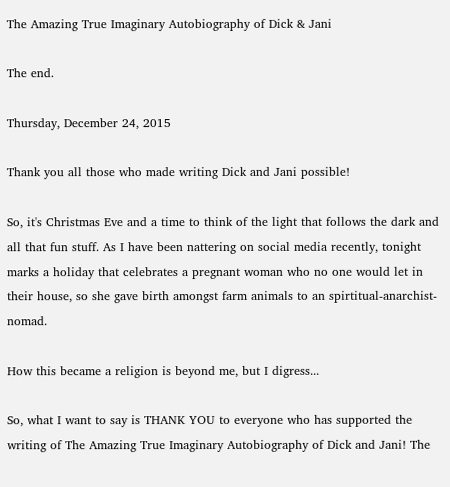The Amazing True Imaginary Autobiography of Dick & Jani

The end.

Thursday, December 24, 2015

Thank you all those who made writing Dick and Jani possible!

So, it's Christmas Eve and a time to think of the light that follows the dark and all that fun stuff. As I have been nattering on social media recently, tonight marks a holiday that celebrates a pregnant woman who no one would let in their house, so she gave birth amongst farm animals to an spirtitual-anarchist-nomad.

How this became a religion is beyond me, but I digress...

So, what I want to say is THANK YOU to everyone who has supported the writing of The Amazing True Imaginary Autobiography of Dick and Jani! The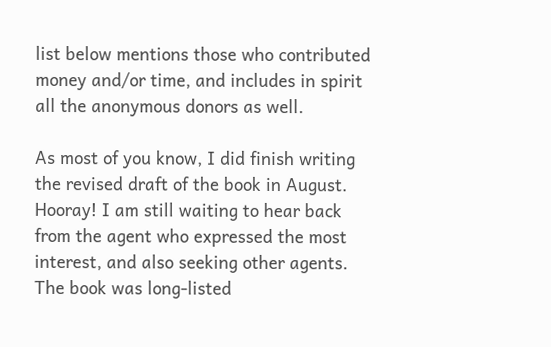list below mentions those who contributed money and/or time, and includes in spirit all the anonymous donors as well.

As most of you know, I did finish writing the revised draft of the book in August. Hooray! I am still waiting to hear back from the agent who expressed the most interest, and also seeking other agents. The book was long-listed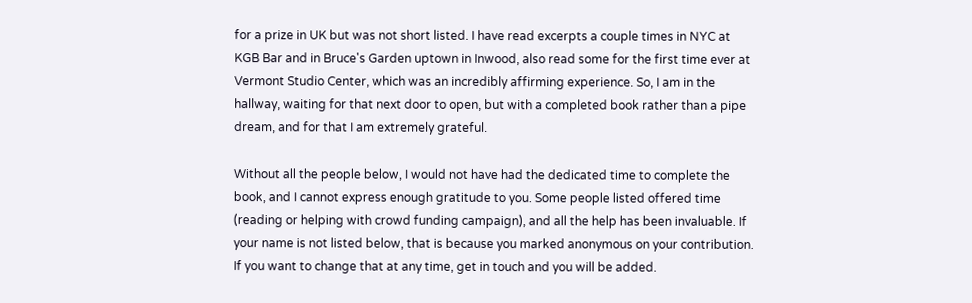for a prize in UK but was not short listed. I have read excerpts a couple times in NYC at KGB Bar and in Bruce's Garden uptown in Inwood, also read some for the first time ever at Vermont Studio Center, which was an incredibly affirming experience. So, I am in the hallway, waiting for that next door to open, but with a completed book rather than a pipe dream, and for that I am extremely grateful.

Without all the people below, I would not have had the dedicated time to complete the book, and I cannot express enough gratitude to you. Some people listed offered time (reading or helping with crowd funding campaign), and all the help has been invaluable. If your name is not listed below, that is because you marked anonymous on your contribution. If you want to change that at any time, get in touch and you will be added.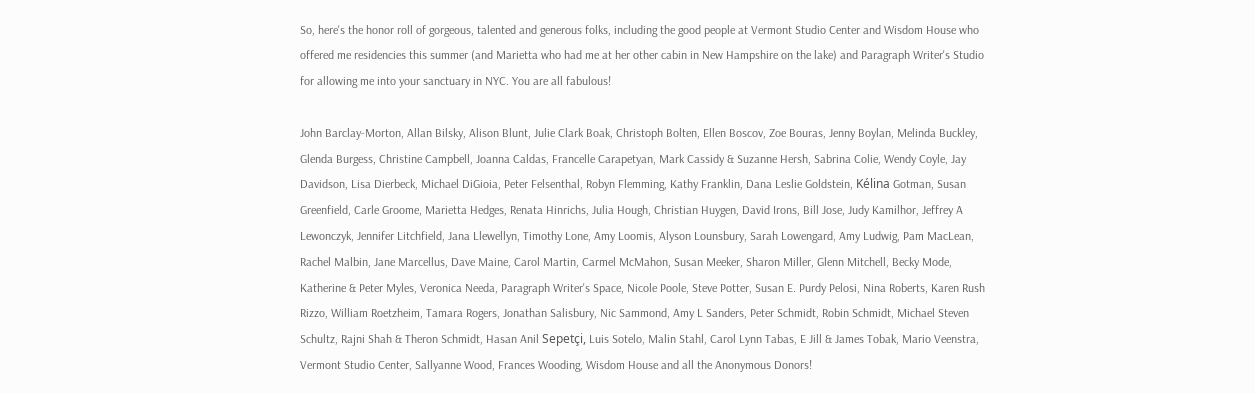So, here's the honor roll of gorgeous, talented and generous folks, including the good people at Vermont Studio Center and Wisdom House who offered me residencies this summer (and Marietta who had me at her other cabin in New Hampshire on the lake) and Paragraph Writer's Studio for allowing me into your sanctuary in NYC. You are all fabulous!

John Barclay-Morton, Allan Bilsky, Alison Blunt, Julie Clark Boak, Christoph Bolten, Ellen Boscov, Zoe Bouras, Jenny Boylan, Melinda Buckley, Glenda Burgess, Christine Campbell, Joanna Caldas, Francelle Carapetyan, Mark Cassidy & Suzanne Hersh, Sabrina Colie, Wendy Coyle, Jay Davidson, Lisa Dierbeck, Michael DiGioia, Peter Felsenthal, Robyn Flemming, Kathy Franklin, Dana Leslie Goldstein, Kélina Gotman, Susan Greenfield, Carle Groome, Marietta Hedges, Renata Hinrichs, Julia Hough, Christian Huygen, David Irons, Bill Jose, Judy Kamilhor, Jeffrey A Lewonczyk, Jennifer Litchfield, Jana Llewellyn, Timothy Lone, Amy Loomis, Alyson Lounsbury, Sarah Lowengard, Amy Ludwig, Pam MacLean, Rachel Malbin, Jane Marcellus, Dave Maine, Carol Martin, Carmel McMahon, Susan Meeker, Sharon Miller, Glenn Mitchell, Becky Mode, Katherine & Peter Myles, Veronica Needa, Paragraph Writer's Space, Nicole Poole, Steve Potter, Susan E. Purdy Pelosi, Nina Roberts, Karen Rush Rizzo, William Roetzheim, Tamara Rogers, Jonathan Salisbury, Nic Sammond, Amy L Sanders, Peter Schmidt, Robin Schmidt, Michael Steven Schultz, Rajni Shah & Theron Schmidt, Hasan Anil Sepetçi, Luis Sotelo, Malin Stahl, Carol Lynn Tabas, E Jill & James Tobak, Mario Veenstra, Vermont Studio Center, Sallyanne Wood, Frances Wooding, Wisdom House and all the Anonymous Donors!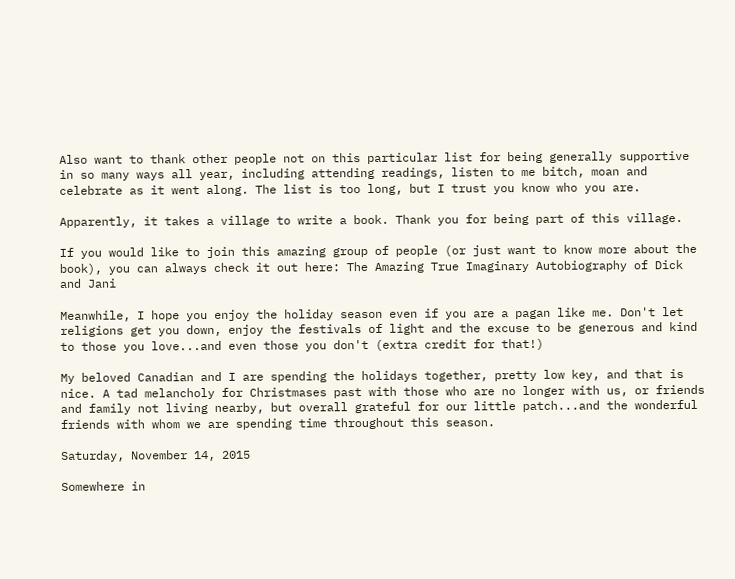Also want to thank other people not on this particular list for being generally supportive in so many ways all year, including attending readings, listen to me bitch, moan and celebrate as it went along. The list is too long, but I trust you know who you are.

Apparently, it takes a village to write a book. Thank you for being part of this village.

If you would like to join this amazing group of people (or just want to know more about the book), you can always check it out here: The Amazing True Imaginary Autobiography of Dick and Jani

Meanwhile, I hope you enjoy the holiday season even if you are a pagan like me. Don't let religions get you down, enjoy the festivals of light and the excuse to be generous and kind to those you love...and even those you don't (extra credit for that!)

My beloved Canadian and I are spending the holidays together, pretty low key, and that is nice. A tad melancholy for Christmases past with those who are no longer with us, or friends and family not living nearby, but overall grateful for our little patch...and the wonderful friends with whom we are spending time throughout this season.

Saturday, November 14, 2015

Somewhere in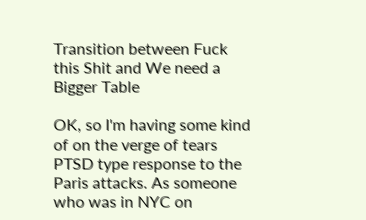Transition between Fuck this Shit and We need a Bigger Table

OK, so I'm having some kind of on the verge of tears PTSD type response to the Paris attacks. As someone who was in NYC on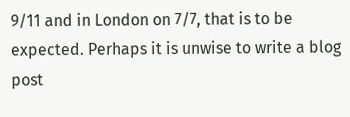9/11 and in London on 7/7, that is to be expected. Perhaps it is unwise to write a blog post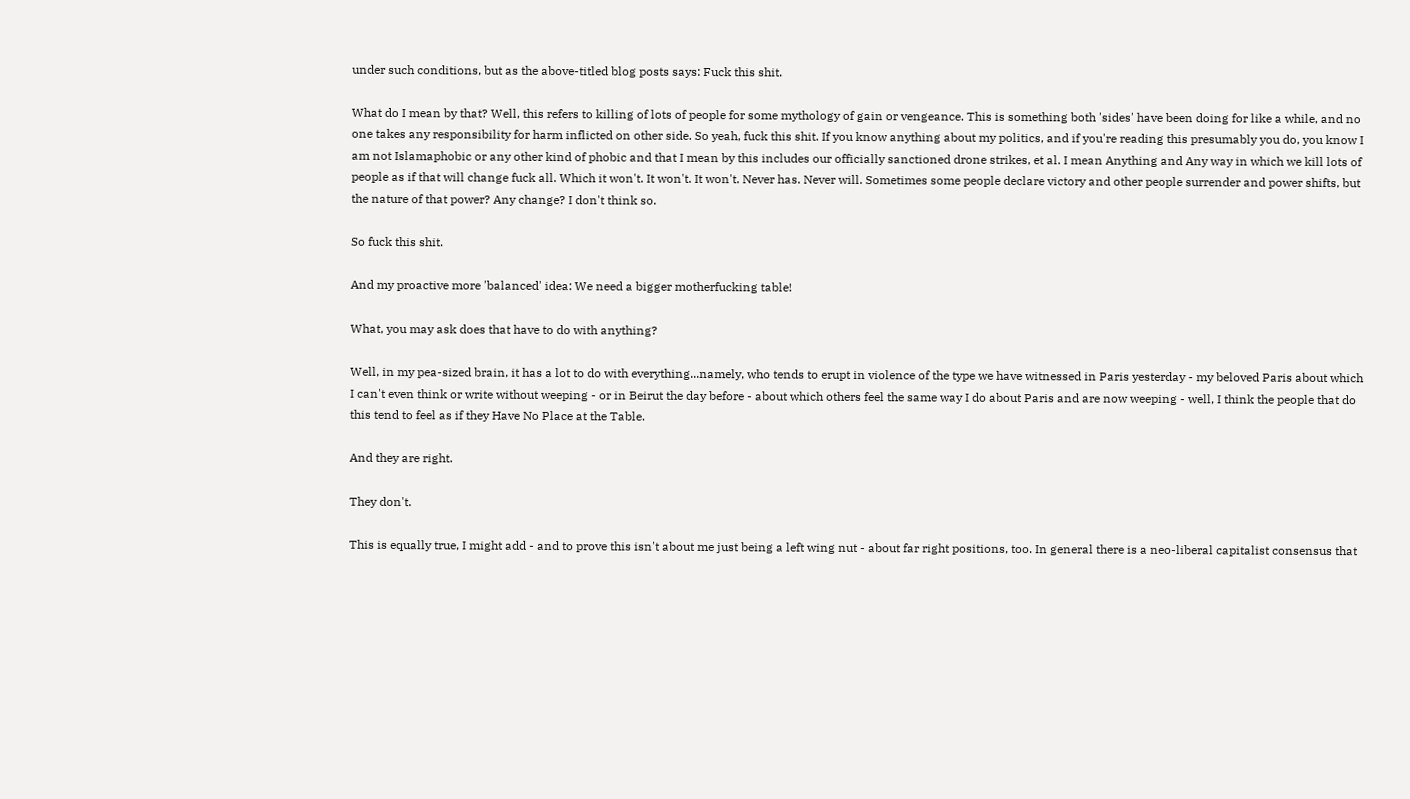under such conditions, but as the above-titled blog posts says: Fuck this shit.

What do I mean by that? Well, this refers to killing of lots of people for some mythology of gain or vengeance. This is something both 'sides' have been doing for like a while, and no one takes any responsibility for harm inflicted on other side. So yeah, fuck this shit. If you know anything about my politics, and if you're reading this presumably you do, you know I am not Islamaphobic or any other kind of phobic and that I mean by this includes our officially sanctioned drone strikes, et al. I mean Anything and Any way in which we kill lots of people as if that will change fuck all. Which it won't. It won't. It won't. Never has. Never will. Sometimes some people declare victory and other people surrender and power shifts, but the nature of that power? Any change? I don't think so.

So fuck this shit.

And my proactive more 'balanced' idea: We need a bigger motherfucking table!

What, you may ask does that have to do with anything?

Well, in my pea-sized brain, it has a lot to do with everything...namely, who tends to erupt in violence of the type we have witnessed in Paris yesterday - my beloved Paris about which I can't even think or write without weeping - or in Beirut the day before - about which others feel the same way I do about Paris and are now weeping - well, I think the people that do this tend to feel as if they Have No Place at the Table.

And they are right.

They don't.

This is equally true, I might add - and to prove this isn't about me just being a left wing nut - about far right positions, too. In general there is a neo-liberal capitalist consensus that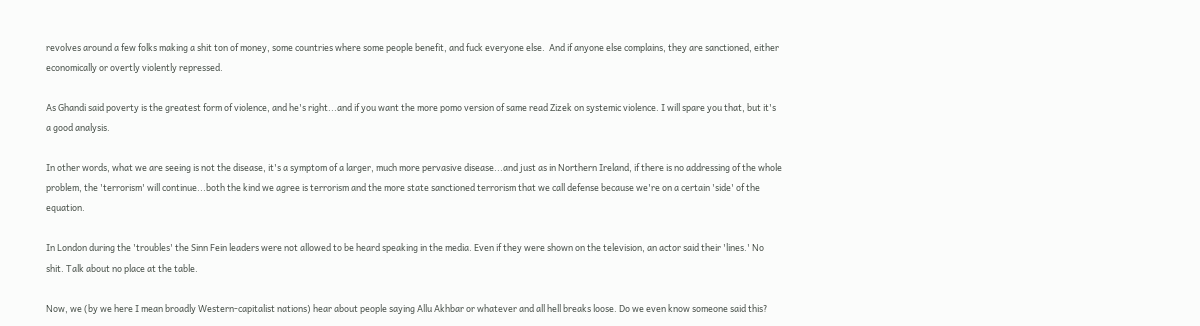revolves around a few folks making a shit ton of money, some countries where some people benefit, and fuck everyone else.  And if anyone else complains, they are sanctioned, either economically or overtly violently repressed.

As Ghandi said poverty is the greatest form of violence, and he's right...and if you want the more pomo version of same read Zizek on systemic violence. I will spare you that, but it's a good analysis.

In other words, what we are seeing is not the disease, it's a symptom of a larger, much more pervasive disease...and just as in Northern Ireland, if there is no addressing of the whole problem, the 'terrorism' will continue...both the kind we agree is terrorism and the more state sanctioned terrorism that we call defense because we're on a certain 'side' of the equation.

In London during the 'troubles' the Sinn Fein leaders were not allowed to be heard speaking in the media. Even if they were shown on the television, an actor said their 'lines.' No shit. Talk about no place at the table.

Now, we (by we here I mean broadly Western-capitalist nations) hear about people saying Allu Akhbar or whatever and all hell breaks loose. Do we even know someone said this?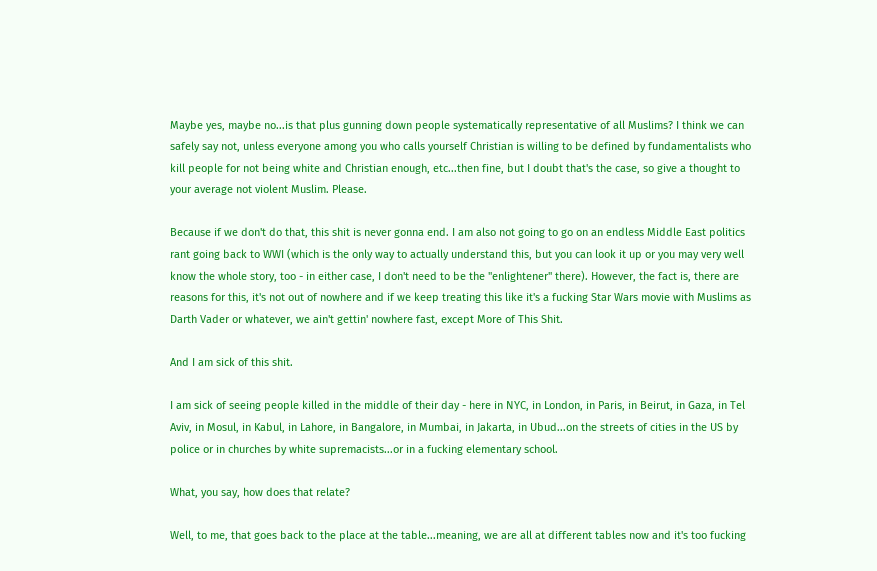Maybe yes, maybe no...is that plus gunning down people systematically representative of all Muslims? I think we can safely say not, unless everyone among you who calls yourself Christian is willing to be defined by fundamentalists who kill people for not being white and Christian enough, etc...then fine, but I doubt that's the case, so give a thought to your average not violent Muslim. Please.

Because if we don't do that, this shit is never gonna end. I am also not going to go on an endless Middle East politics rant going back to WWI (which is the only way to actually understand this, but you can look it up or you may very well know the whole story, too - in either case, I don't need to be the "enlightener" there). However, the fact is, there are reasons for this, it's not out of nowhere and if we keep treating this like it's a fucking Star Wars movie with Muslims as Darth Vader or whatever, we ain't gettin' nowhere fast, except More of This Shit.

And I am sick of this shit.

I am sick of seeing people killed in the middle of their day - here in NYC, in London, in Paris, in Beirut, in Gaza, in Tel Aviv, in Mosul, in Kabul, in Lahore, in Bangalore, in Mumbai, in Jakarta, in Ubud...on the streets of cities in the US by police or in churches by white supremacists...or in a fucking elementary school.

What, you say, how does that relate?

Well, to me, that goes back to the place at the table...meaning, we are all at different tables now and it's too fucking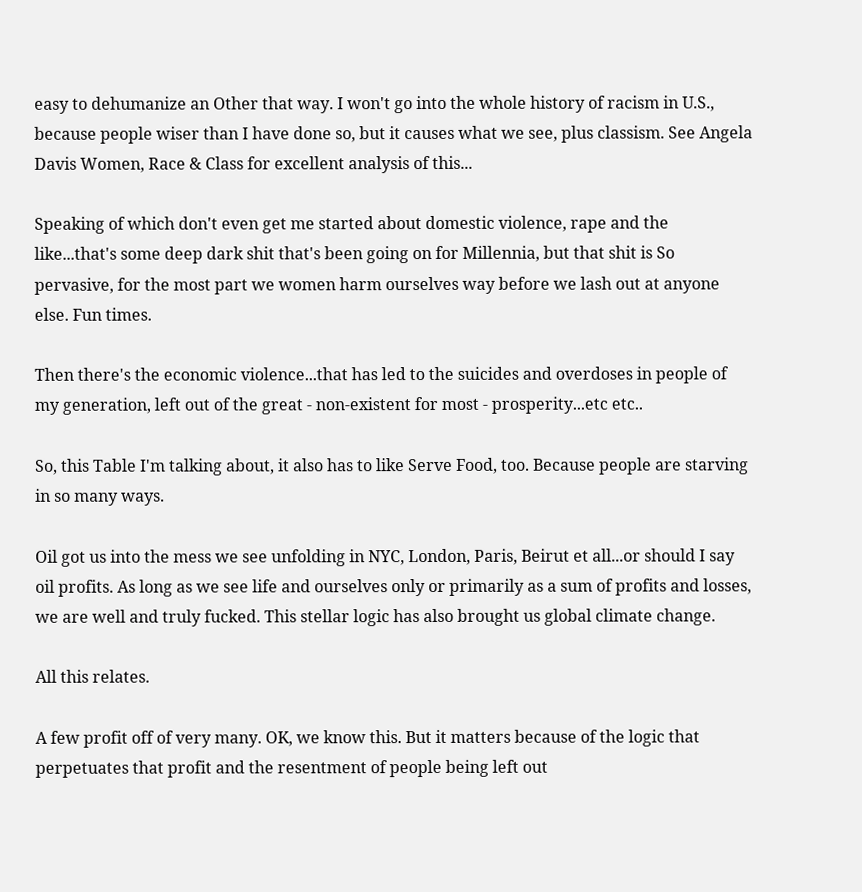easy to dehumanize an Other that way. I won't go into the whole history of racism in U.S., because people wiser than I have done so, but it causes what we see, plus classism. See Angela Davis Women, Race & Class for excellent analysis of this...

Speaking of which don't even get me started about domestic violence, rape and the like...that's some deep dark shit that's been going on for Millennia, but that shit is So pervasive, for the most part we women harm ourselves way before we lash out at anyone else. Fun times.

Then there's the economic violence...that has led to the suicides and overdoses in people of my generation, left out of the great - non-existent for most - prosperity...etc etc..

So, this Table I'm talking about, it also has to like Serve Food, too. Because people are starving in so many ways.

Oil got us into the mess we see unfolding in NYC, London, Paris, Beirut et all...or should I say oil profits. As long as we see life and ourselves only or primarily as a sum of profits and losses, we are well and truly fucked. This stellar logic has also brought us global climate change.

All this relates.

A few profit off of very many. OK, we know this. But it matters because of the logic that perpetuates that profit and the resentment of people being left out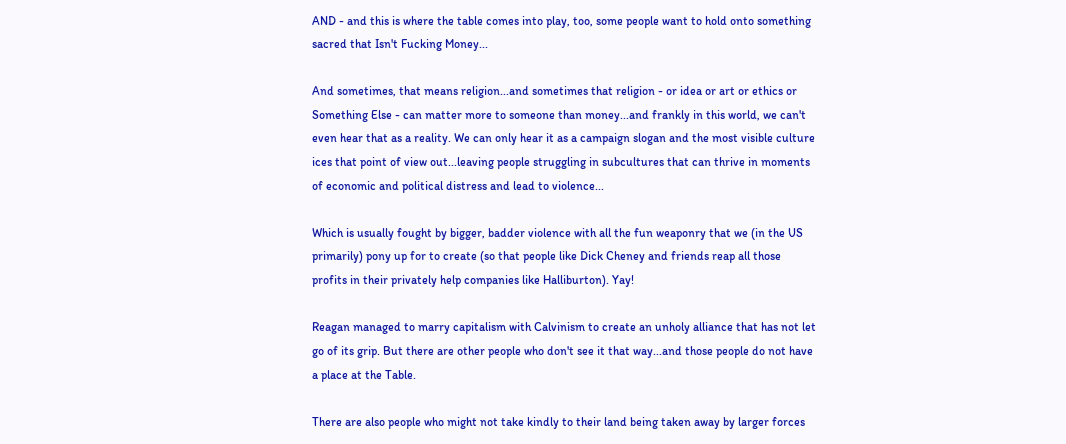AND - and this is where the table comes into play, too, some people want to hold onto something sacred that Isn't Fucking Money...

And sometimes, that means religion...and sometimes that religion - or idea or art or ethics or Something Else - can matter more to someone than money...and frankly in this world, we can't even hear that as a reality. We can only hear it as a campaign slogan and the most visible culture ices that point of view out...leaving people struggling in subcultures that can thrive in moments of economic and political distress and lead to violence...

Which is usually fought by bigger, badder violence with all the fun weaponry that we (in the US primarily) pony up for to create (so that people like Dick Cheney and friends reap all those profits in their privately help companies like Halliburton). Yay!

Reagan managed to marry capitalism with Calvinism to create an unholy alliance that has not let go of its grip. But there are other people who don't see it that way...and those people do not have a place at the Table.

There are also people who might not take kindly to their land being taken away by larger forces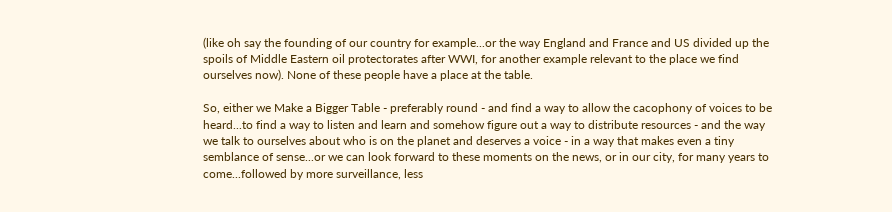(like oh say the founding of our country for example...or the way England and France and US divided up the spoils of Middle Eastern oil protectorates after WWI, for another example relevant to the place we find ourselves now). None of these people have a place at the table.

So, either we Make a Bigger Table - preferably round - and find a way to allow the cacophony of voices to be heard...to find a way to listen and learn and somehow figure out a way to distribute resources - and the way we talk to ourselves about who is on the planet and deserves a voice - in a way that makes even a tiny semblance of sense...or we can look forward to these moments on the news, or in our city, for many years to come...followed by more surveillance, less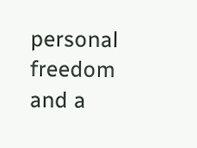personal freedom and a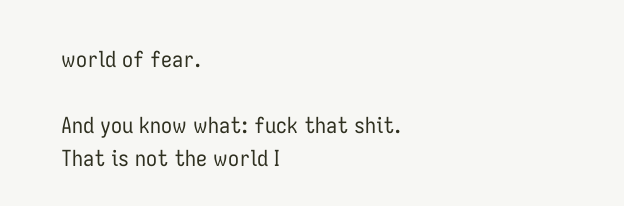world of fear.

And you know what: fuck that shit. That is not the world I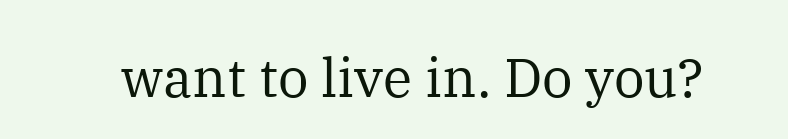want to live in. Do you?